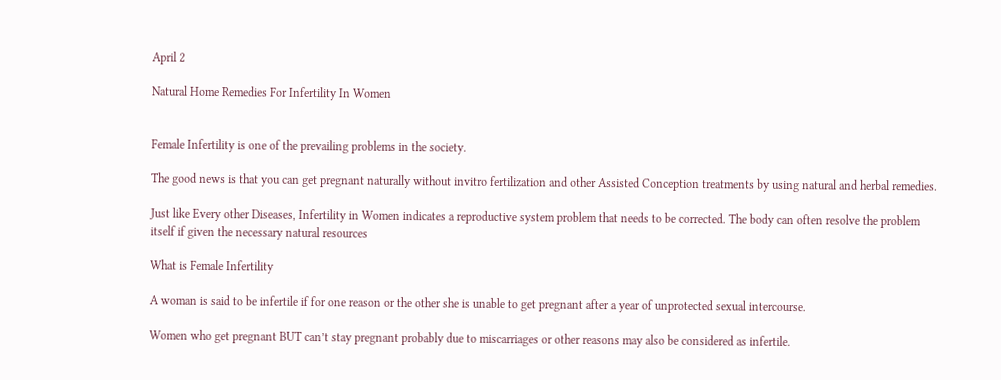April 2

Natural Home Remedies For Infertility In Women


Female Infertility is one of the prevailing problems in the society.

The good news is that you can get pregnant naturally without invitro fertilization and other Assisted Conception treatments by using natural and herbal remedies.

Just like Every other Diseases, Infertility in Women indicates a reproductive system problem that needs to be corrected. The body can often resolve the problem itself if given the necessary natural resources

What is Female Infertility

A woman is said to be infertile if for one reason or the other she is unable to get pregnant after a year of unprotected sexual intercourse.

Women who get pregnant BUT can’t stay pregnant probably due to miscarriages or other reasons may also be considered as infertile.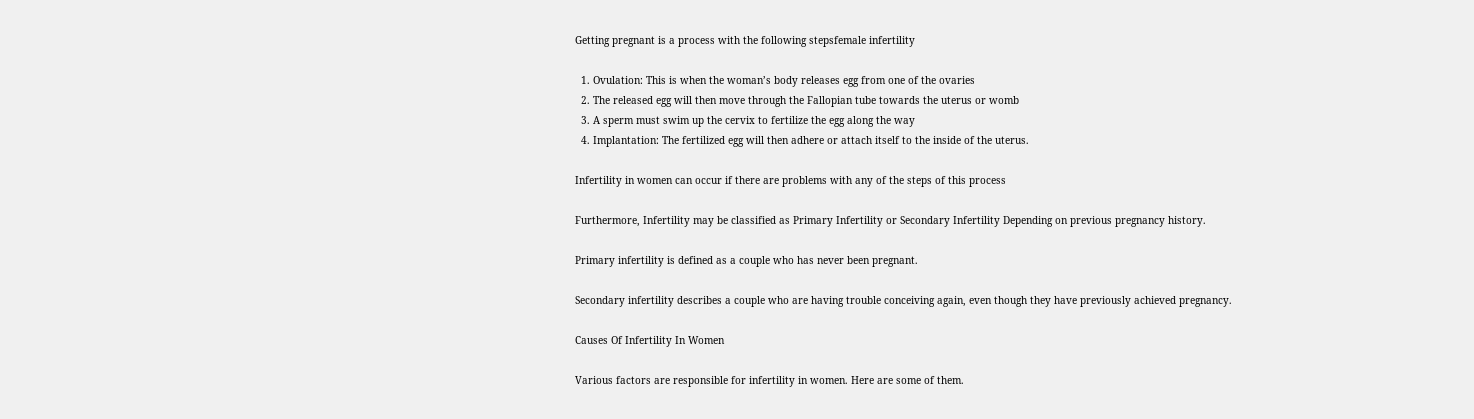Getting pregnant is a process with the following stepsfemale infertility

  1. Ovulation: This is when the woman’s body releases egg from one of the ovaries
  2. The released egg will then move through the Fallopian tube towards the uterus or womb
  3. A sperm must swim up the cervix to fertilize the egg along the way
  4. Implantation: The fertilized egg will then adhere or attach itself to the inside of the uterus.

Infertility in women can occur if there are problems with any of the steps of this process

Furthermore, Infertility may be classified as Primary Infertility or Secondary Infertility Depending on previous pregnancy history.

Primary infertility is defined as a couple who has never been pregnant.

Secondary infertility describes a couple who are having trouble conceiving again, even though they have previously achieved pregnancy.

Causes Of Infertility In Women

Various factors are responsible for infertility in women. Here are some of them.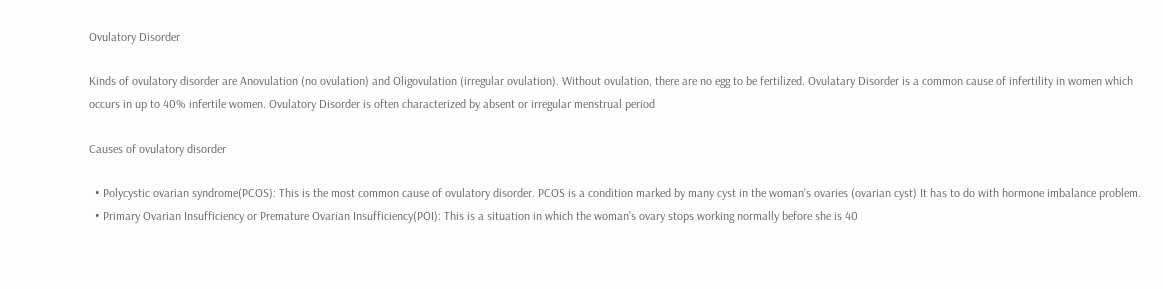Ovulatory Disorder

Kinds of ovulatory disorder are Anovulation (no ovulation) and Oligovulation (irregular ovulation). Without ovulation, there are no egg to be fertilized. Ovulatary Disorder is a common cause of infertility in women which occurs in up to 40% infertile women. Ovulatory Disorder is often characterized by absent or irregular menstrual period

Causes of ovulatory disorder

  • Polycystic ovarian syndrome(PCOS): This is the most common cause of ovulatory disorder. PCOS is a condition marked by many cyst in the woman’s ovaries (ovarian cyst) It has to do with hormone imbalance problem.
  • Primary Ovarian Insufficiency or Premature Ovarian Insufficiency(POI): This is a situation in which the woman’s ovary stops working normally before she is 40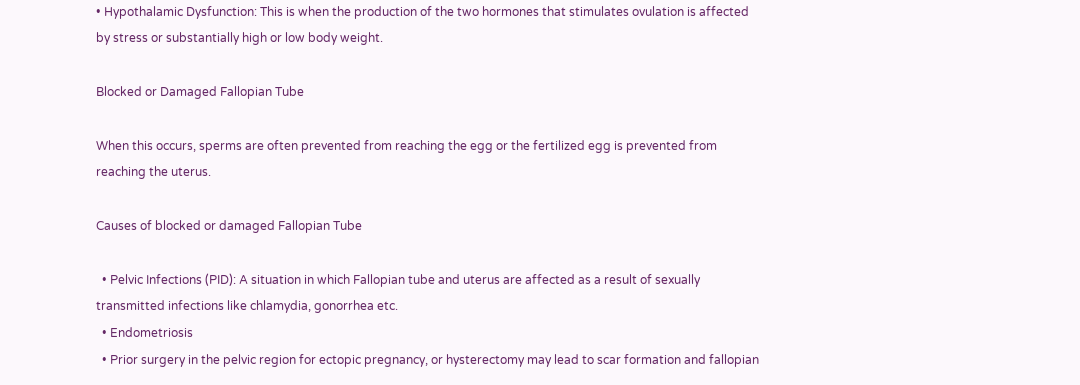• Hypothalamic Dysfunction: This is when the production of the two hormones that stimulates ovulation is affected by stress or substantially high or low body weight.

Blocked or Damaged Fallopian Tube

When this occurs, sperms are often prevented from reaching the egg or the fertilized egg is prevented from reaching the uterus.

Causes of blocked or damaged Fallopian Tube

  • Pelvic Infections (PID): A situation in which Fallopian tube and uterus are affected as a result of sexually transmitted infections like chlamydia, gonorrhea etc.
  • Endometriosis
  • Prior surgery in the pelvic region for ectopic pregnancy, or hysterectomy may lead to scar formation and fallopian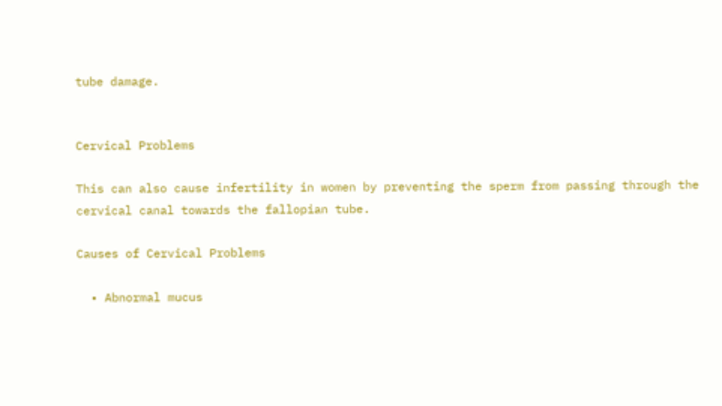tube damage.


Cervical Problems

This can also cause infertility in women by preventing the sperm from passing through the cervical canal towards the fallopian tube.

Causes of Cervical Problems

  • Abnormal mucus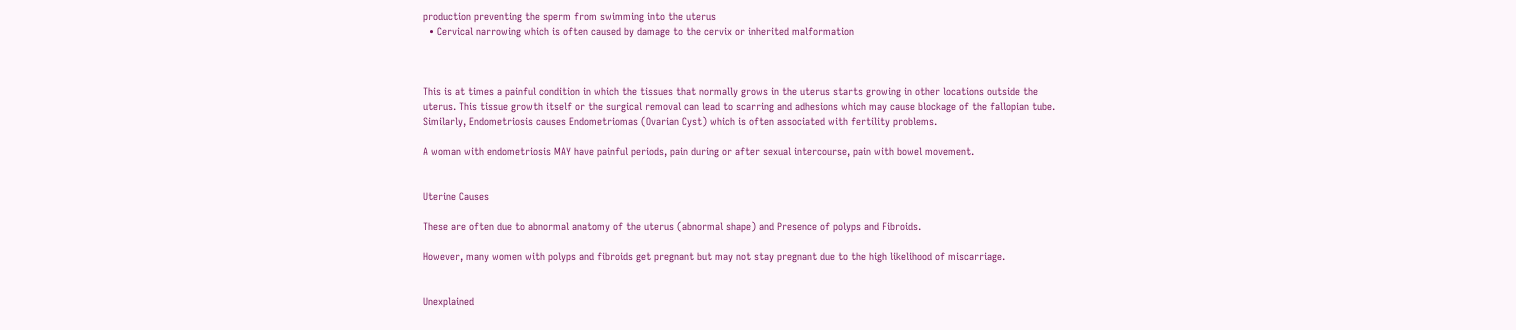production preventing the sperm from swimming into the uterus
  • Cervical narrowing which is often caused by damage to the cervix or inherited malformation



This is at times a painful condition in which the tissues that normally grows in the uterus starts growing in other locations outside the uterus. This tissue growth itself or the surgical removal can lead to scarring and adhesions which may cause blockage of the fallopian tube. Similarly, Endometriosis causes Endometriomas (Ovarian Cyst) which is often associated with fertility problems.

A woman with endometriosis MAY have painful periods, pain during or after sexual intercourse, pain with bowel movement.


Uterine Causes

These are often due to abnormal anatomy of the uterus (abnormal shape) and Presence of polyps and Fibroids.

However, many women with polyps and fibroids get pregnant but may not stay pregnant due to the high likelihood of miscarriage.


Unexplained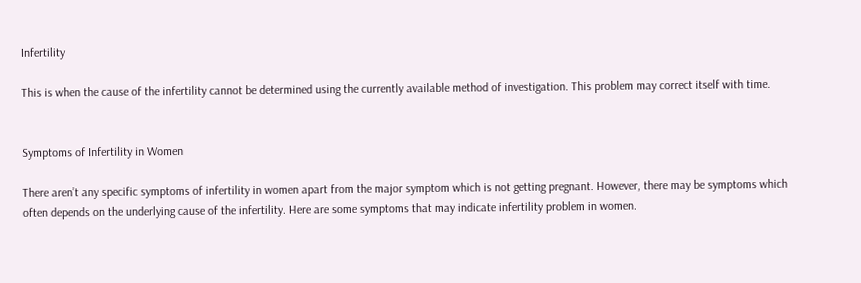Infertility

This is when the cause of the infertility cannot be determined using the currently available method of investigation. This problem may correct itself with time.


Symptoms of Infertility in Women

There aren’t any specific symptoms of infertility in women apart from the major symptom which is not getting pregnant. However, there may be symptoms which often depends on the underlying cause of the infertility. Here are some symptoms that may indicate infertility problem in women.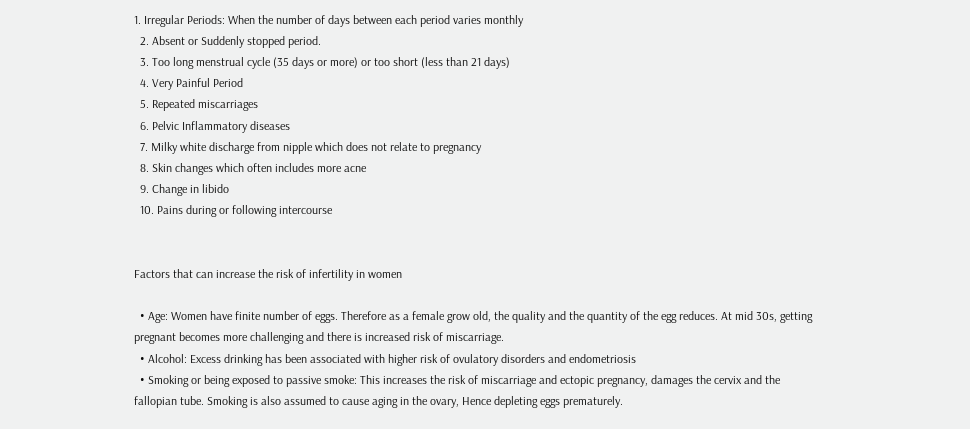1. Irregular Periods: When the number of days between each period varies monthly
  2. Absent or Suddenly stopped period.
  3. Too long menstrual cycle (35 days or more) or too short (less than 21 days)
  4. Very Painful Period
  5. Repeated miscarriages
  6. Pelvic Inflammatory diseases
  7. Milky white discharge from nipple which does not relate to pregnancy
  8. Skin changes which often includes more acne
  9. Change in libido
  10. Pains during or following intercourse


Factors that can increase the risk of infertility in women

  • Age: Women have finite number of eggs. Therefore as a female grow old, the quality and the quantity of the egg reduces. At mid 30s, getting pregnant becomes more challenging and there is increased risk of miscarriage.
  • Alcohol: Excess drinking has been associated with higher risk of ovulatory disorders and endometriosis
  • Smoking or being exposed to passive smoke: This increases the risk of miscarriage and ectopic pregnancy, damages the cervix and the fallopian tube. Smoking is also assumed to cause aging in the ovary, Hence depleting eggs prematurely.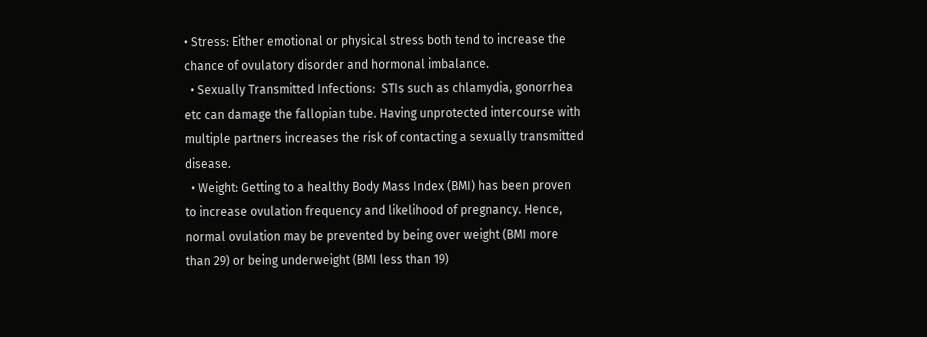• Stress: Either emotional or physical stress both tend to increase the chance of ovulatory disorder and hormonal imbalance.
  • Sexually Transmitted Infections:  STIs such as chlamydia, gonorrhea etc can damage the fallopian tube. Having unprotected intercourse with multiple partners increases the risk of contacting a sexually transmitted disease.
  • Weight: Getting to a healthy Body Mass Index (BMI) has been proven to increase ovulation frequency and likelihood of pregnancy. Hence, normal ovulation may be prevented by being over weight (BMI more than 29) or being underweight (BMI less than 19)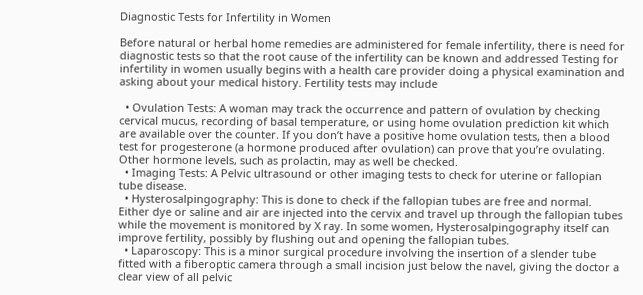Diagnostic Tests for Infertility in Women

Before natural or herbal home remedies are administered for female infertility, there is need for diagnostic tests so that the root cause of the infertility can be known and addressed Testing for infertility in women usually begins with a health care provider doing a physical examination and asking about your medical history. Fertility tests may include

  • Ovulation Tests: A woman may track the occurrence and pattern of ovulation by checking cervical mucus, recording of basal temperature, or using home ovulation prediction kit which are available over the counter. If you don’t have a positive home ovulation tests, then a blood test for progesterone (a hormone produced after ovulation) can prove that you’re ovulating. Other hormone levels, such as prolactin, may as well be checked.
  • Imaging Tests: A Pelvic ultrasound or other imaging tests to check for uterine or fallopian tube disease.
  • Hysterosalpingography: This is done to check if the fallopian tubes are free and normal. Either dye or saline and air are injected into the cervix and travel up through the fallopian tubes while the movement is monitored by X ray. In some women, Hysterosalpingography itself can improve fertility, possibly by flushing out and opening the fallopian tubes.
  • Laparoscopy: This is a minor surgical procedure involving the insertion of a slender tube fitted with a fiberoptic camera through a small incision just below the navel, giving the doctor a clear view of all pelvic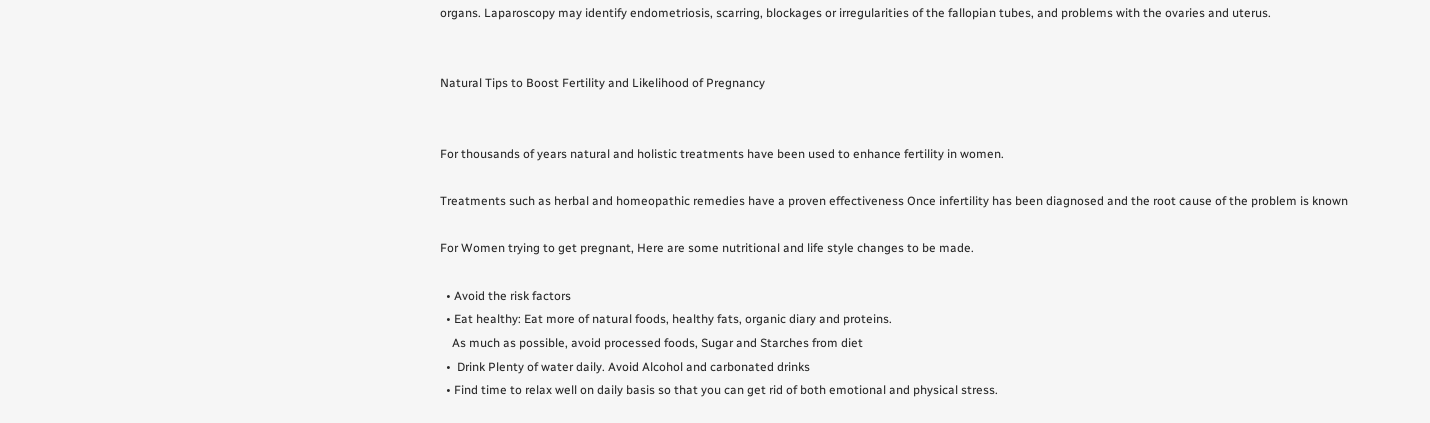organs. Laparoscopy may identify endometriosis, scarring, blockages or irregularities of the fallopian tubes, and problems with the ovaries and uterus.


Natural Tips to Boost Fertility and Likelihood of Pregnancy


For thousands of years natural and holistic treatments have been used to enhance fertility in women.

Treatments such as herbal and homeopathic remedies have a proven effectiveness Once infertility has been diagnosed and the root cause of the problem is known

For Women trying to get pregnant, Here are some nutritional and life style changes to be made.

  • Avoid the risk factors
  • Eat healthy: Eat more of natural foods, healthy fats, organic diary and proteins.
    As much as possible, avoid processed foods, Sugar and Starches from diet
  •  Drink Plenty of water daily. Avoid Alcohol and carbonated drinks
  • Find time to relax well on daily basis so that you can get rid of both emotional and physical stress.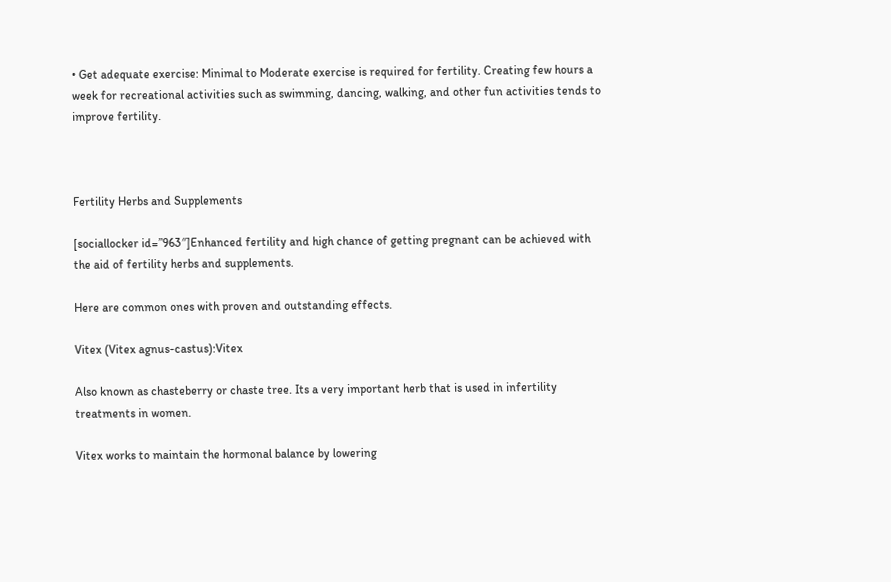• Get adequate exercise: Minimal to Moderate exercise is required for fertility. Creating few hours a week for recreational activities such as swimming, dancing, walking, and other fun activities tends to improve fertility.



Fertility Herbs and Supplements

[sociallocker id=”963″]Enhanced fertility and high chance of getting pregnant can be achieved with the aid of fertility herbs and supplements.

Here are common ones with proven and outstanding effects.

Vitex (Vitex agnus-castus):Vitex

Also known as chasteberry or chaste tree. Its a very important herb that is used in infertility treatments in women.

Vitex works to maintain the hormonal balance by lowering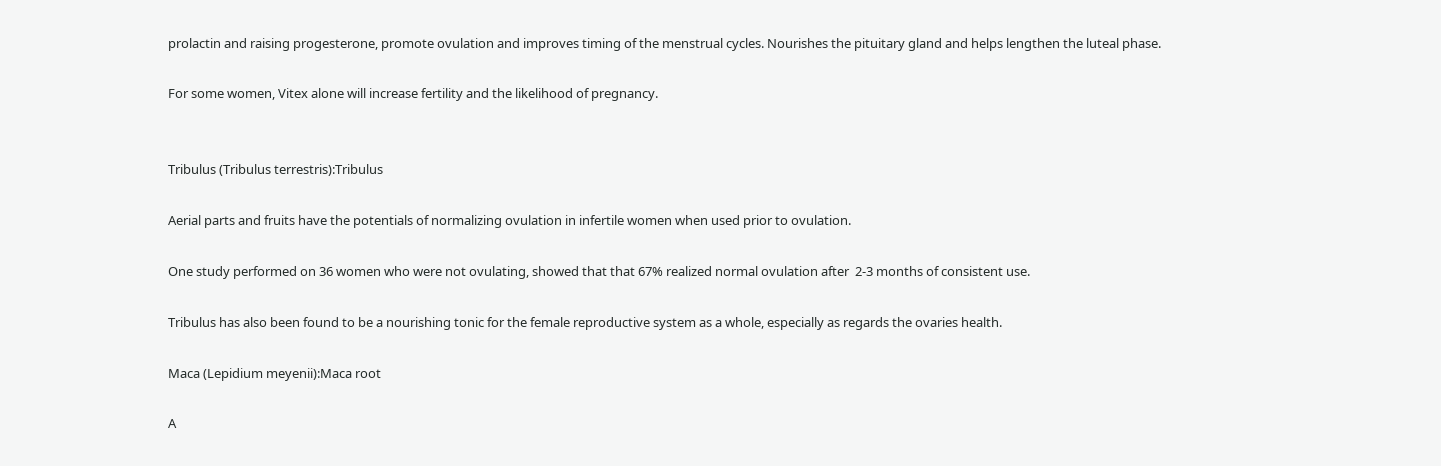prolactin and raising progesterone, promote ovulation and improves timing of the menstrual cycles. Nourishes the pituitary gland and helps lengthen the luteal phase.

For some women, Vitex alone will increase fertility and the likelihood of pregnancy.


Tribulus (Tribulus terrestris):Tribulus

Aerial parts and fruits have the potentials of normalizing ovulation in infertile women when used prior to ovulation.

One study performed on 36 women who were not ovulating, showed that that 67% realized normal ovulation after  2-3 months of consistent use.

Tribulus has also been found to be a nourishing tonic for the female reproductive system as a whole, especially as regards the ovaries health.

Maca (Lepidium meyenii):Maca root

A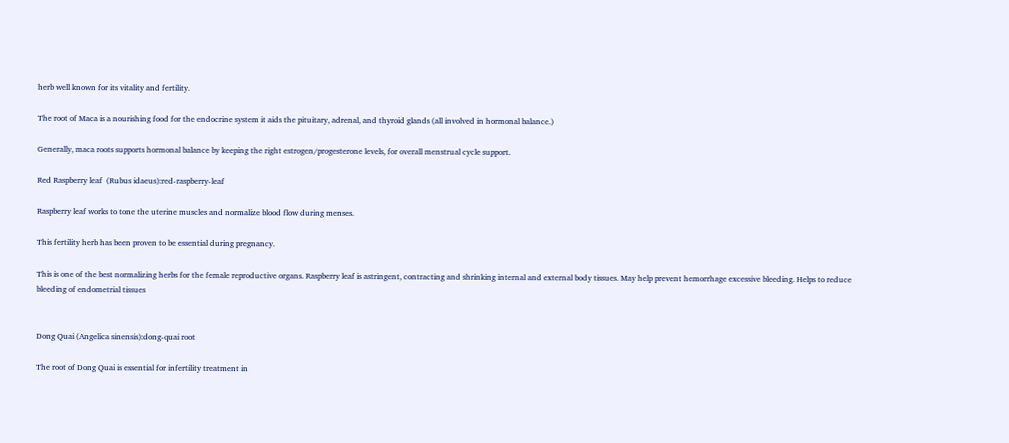herb well known for its vitality and fertility.

The root of Maca is a nourishing food for the endocrine system it aids the pituitary, adrenal, and thyroid glands (all involved in hormonal balance.)

Generally, maca roots supports hormonal balance by keeping the right estrogen/progesterone levels, for overall menstrual cycle support.

Red Raspberry leaf  (Rubus idaeus):red-raspberry-leaf

Raspberry leaf works to tone the uterine muscles and normalize blood flow during menses.

This fertility herb has been proven to be essential during pregnancy.

This is one of the best normalizing herbs for the female reproductive organs. Raspberry leaf is astringent, contracting and shrinking internal and external body tissues. May help prevent hemorrhage excessive bleeding. Helps to reduce bleeding of endometrial tissues


Dong Quai (Angelica sinensis):dong-quai root

The root of Dong Quai is essential for infertility treatment in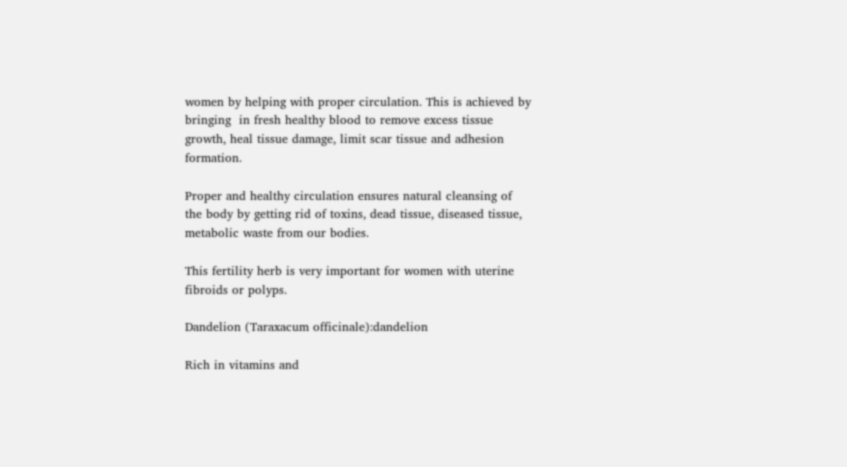women by helping with proper circulation. This is achieved by bringing  in fresh healthy blood to remove excess tissue growth, heal tissue damage, limit scar tissue and adhesion formation.

Proper and healthy circulation ensures natural cleansing of the body by getting rid of toxins, dead tissue, diseased tissue, metabolic waste from our bodies.

This fertility herb is very important for women with uterine fibroids or polyps.

Dandelion (Taraxacum officinale):dandelion

Rich in vitamins and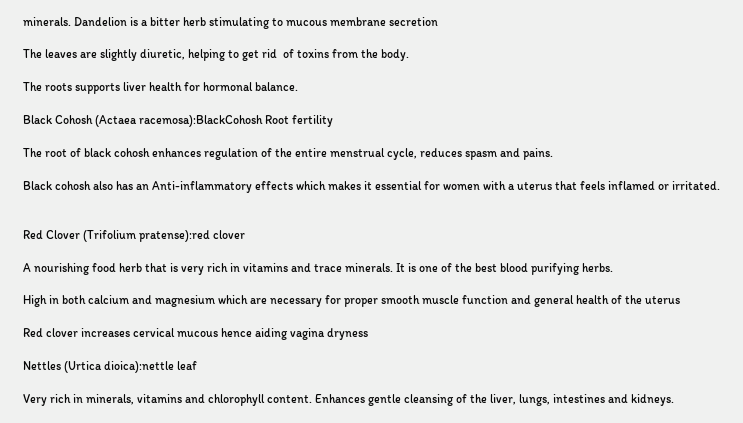minerals. Dandelion is a bitter herb stimulating to mucous membrane secretion

The leaves are slightly diuretic, helping to get rid  of toxins from the body.

The roots supports liver health for hormonal balance.

Black Cohosh (Actaea racemosa):BlackCohosh Root fertility

The root of black cohosh enhances regulation of the entire menstrual cycle, reduces spasm and pains.

Black cohosh also has an Anti-inflammatory effects which makes it essential for women with a uterus that feels inflamed or irritated.


Red Clover (Trifolium pratense):red clover

A nourishing food herb that is very rich in vitamins and trace minerals. It is one of the best blood purifying herbs.

High in both calcium and magnesium which are necessary for proper smooth muscle function and general health of the uterus

Red clover increases cervical mucous hence aiding vagina dryness

Nettles (Urtica dioica):nettle leaf

Very rich in minerals, vitamins and chlorophyll content. Enhances gentle cleansing of the liver, lungs, intestines and kidneys.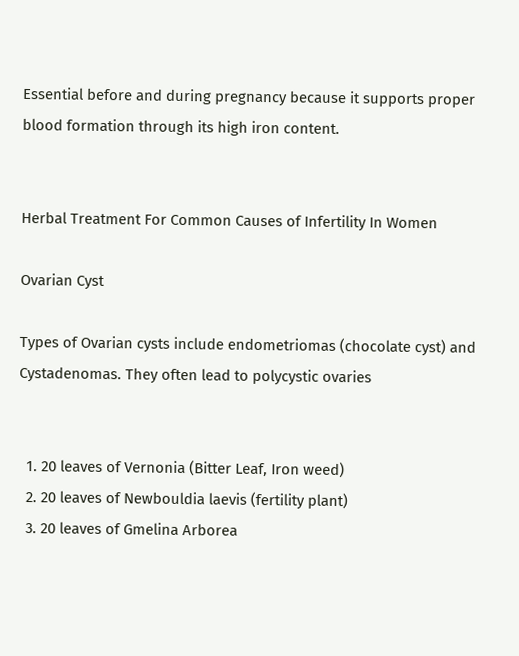Essential before and during pregnancy because it supports proper blood formation through its high iron content.


Herbal Treatment For Common Causes of Infertility In Women

Ovarian Cyst

Types of Ovarian cysts include endometriomas (chocolate cyst) and  Cystadenomas. They often lead to polycystic ovaries


  1. 20 leaves of Vernonia (Bitter Leaf, Iron weed)
  2. 20 leaves of Newbouldia laevis (fertility plant)
  3. 20 leaves of Gmelina Arborea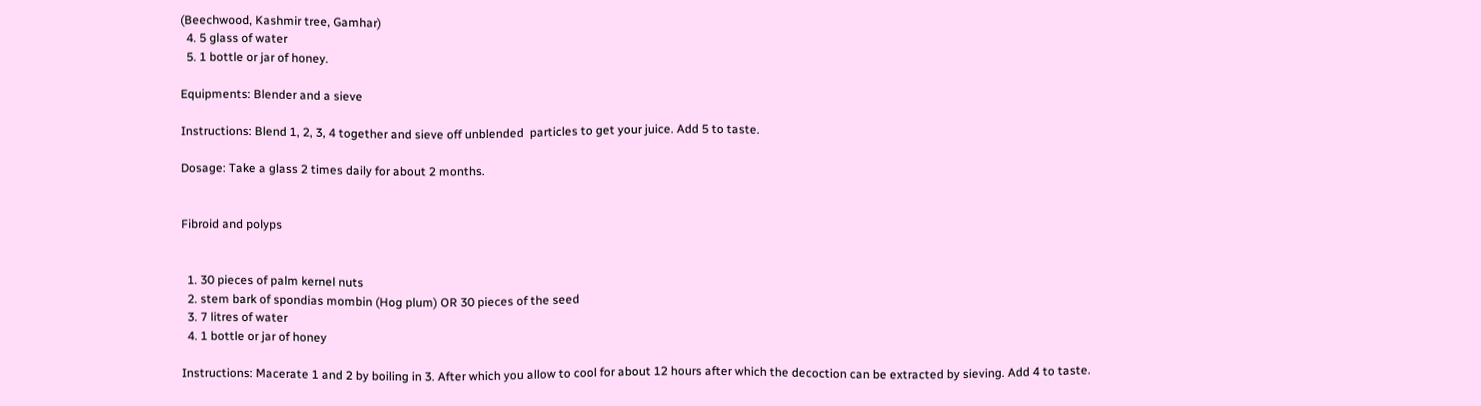(Beechwood, Kashmir tree, Gamhar)
  4. 5 glass of water
  5. 1 bottle or jar of honey.

Equipments: Blender and a sieve

Instructions: Blend 1, 2, 3, 4 together and sieve off unblended  particles to get your juice. Add 5 to taste.

Dosage: Take a glass 2 times daily for about 2 months.


Fibroid and polyps


  1. 30 pieces of palm kernel nuts
  2. stem bark of spondias mombin (Hog plum) OR 30 pieces of the seed
  3. 7 litres of water
  4. 1 bottle or jar of honey

Instructions: Macerate 1 and 2 by boiling in 3. After which you allow to cool for about 12 hours after which the decoction can be extracted by sieving. Add 4 to taste.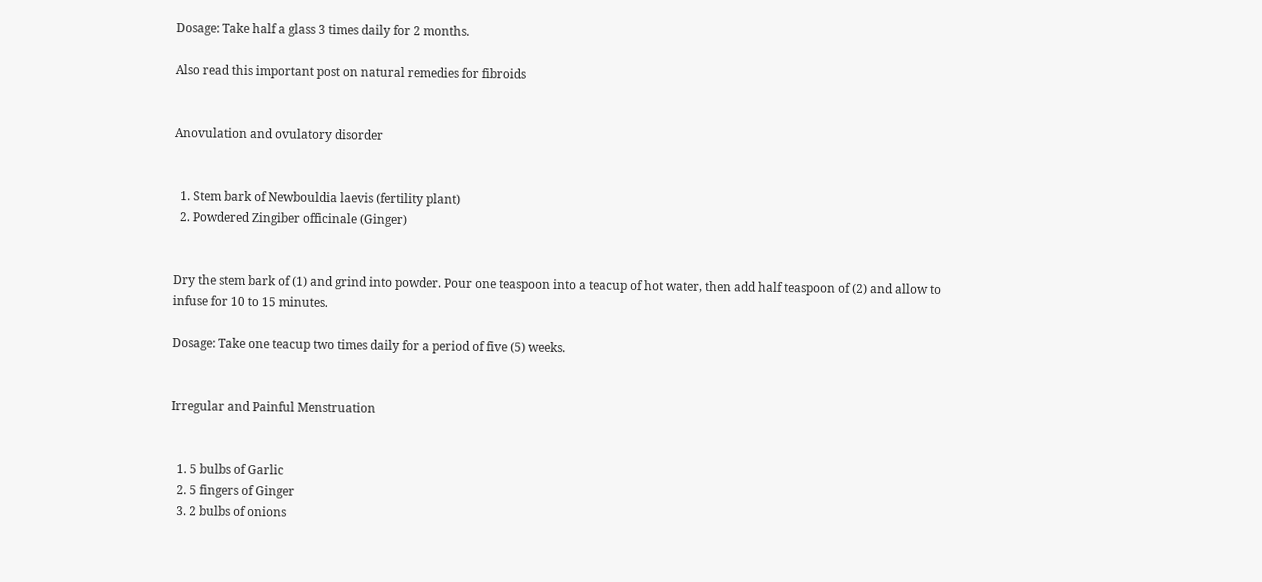Dosage: Take half a glass 3 times daily for 2 months.

Also read this important post on natural remedies for fibroids


Anovulation and ovulatory disorder


  1. Stem bark of Newbouldia laevis (fertility plant)
  2. Powdered Zingiber officinale (Ginger)


Dry the stem bark of (1) and grind into powder. Pour one teaspoon into a teacup of hot water, then add half teaspoon of (2) and allow to infuse for 10 to 15 minutes.

Dosage: Take one teacup two times daily for a period of five (5) weeks.


Irregular and Painful Menstruation


  1. 5 bulbs of Garlic
  2. 5 fingers of Ginger
  3. 2 bulbs of onions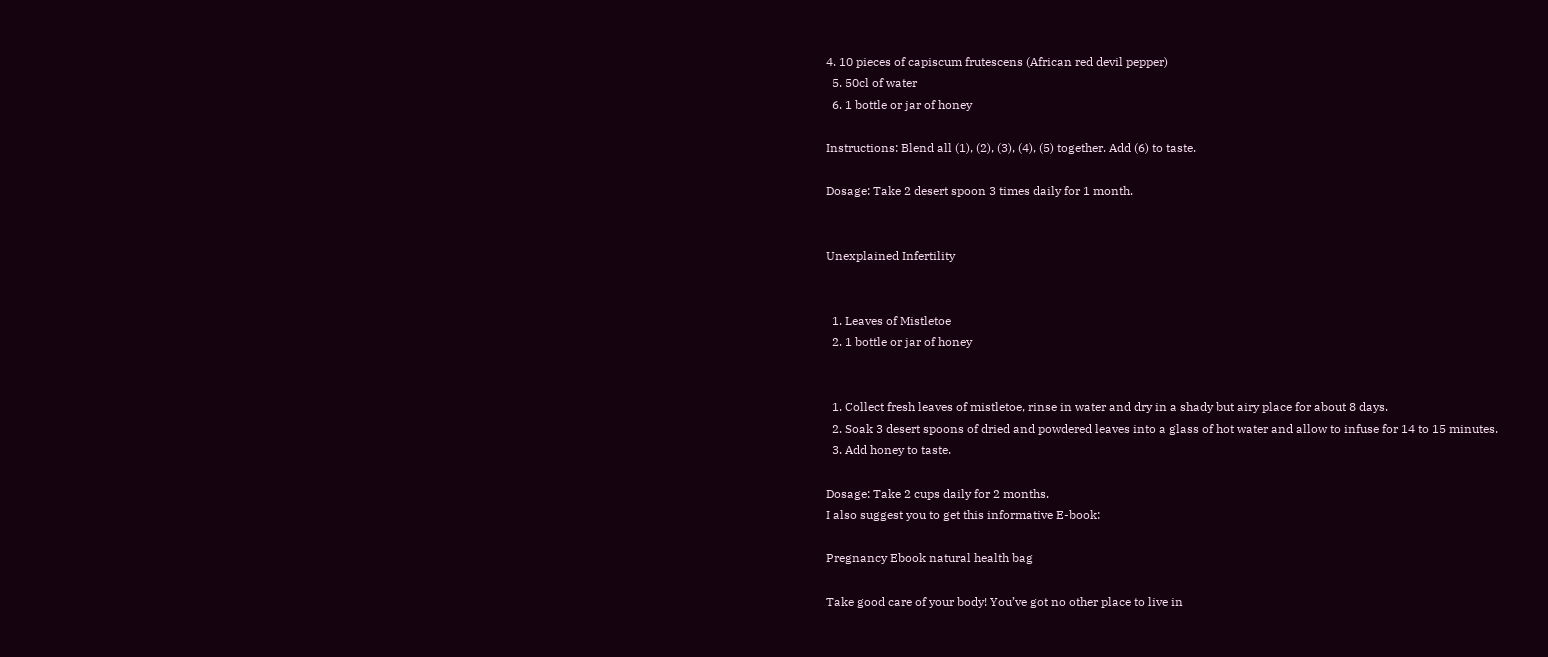4. 10 pieces of capiscum frutescens (African red devil pepper)
  5. 50cl of water
  6. 1 bottle or jar of honey

Instructions: Blend all (1), (2), (3), (4), (5) together. Add (6) to taste.

Dosage: Take 2 desert spoon 3 times daily for 1 month.


Unexplained Infertility


  1. Leaves of Mistletoe
  2. 1 bottle or jar of honey


  1. Collect fresh leaves of mistletoe, rinse in water and dry in a shady but airy place for about 8 days.
  2. Soak 3 desert spoons of dried and powdered leaves into a glass of hot water and allow to infuse for 14 to 15 minutes.
  3. Add honey to taste.

Dosage: Take 2 cups daily for 2 months.
I also suggest you to get this informative E-book:

Pregnancy Ebook natural health bag

Take good care of your body! You’ve got no other place to live in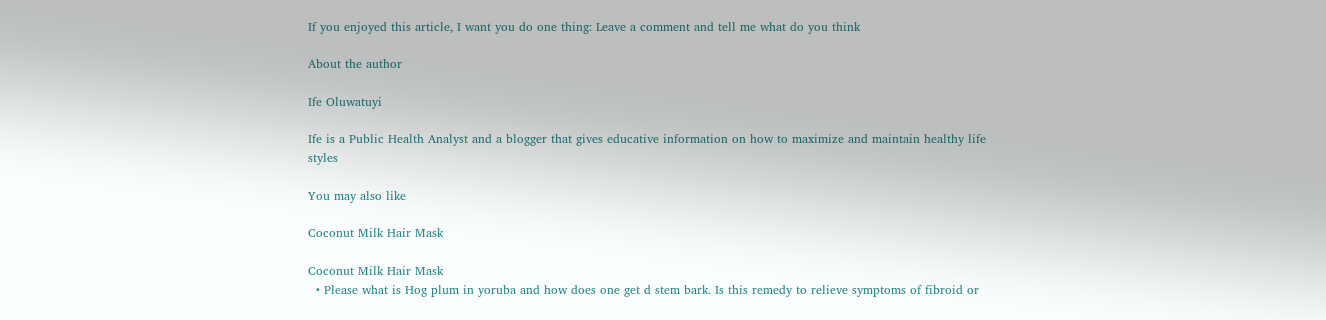If you enjoyed this article, I want you do one thing: Leave a comment and tell me what do you think

About the author

Ife Oluwatuyi

Ife is a Public Health Analyst and a blogger that gives educative information on how to maximize and maintain healthy life styles

You may also like

Coconut Milk Hair Mask

Coconut Milk Hair Mask
  • Please what is Hog plum in yoruba and how does one get d stem bark. Is this remedy to relieve symptoms of fibroid or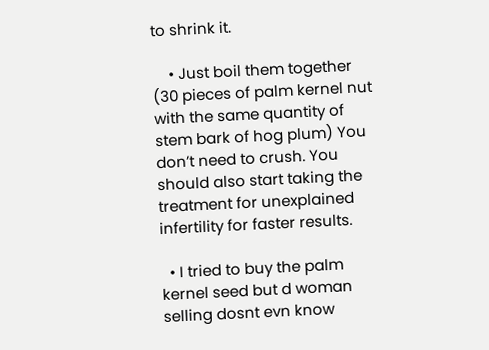to shrink it.

    • Just boil them together (30 pieces of palm kernel nut with the same quantity of stem bark of hog plum) You don’t need to crush. You should also start taking the treatment for unexplained infertility for faster results.

  • I tried to buy the palm kernel seed but d woman selling dosnt evn know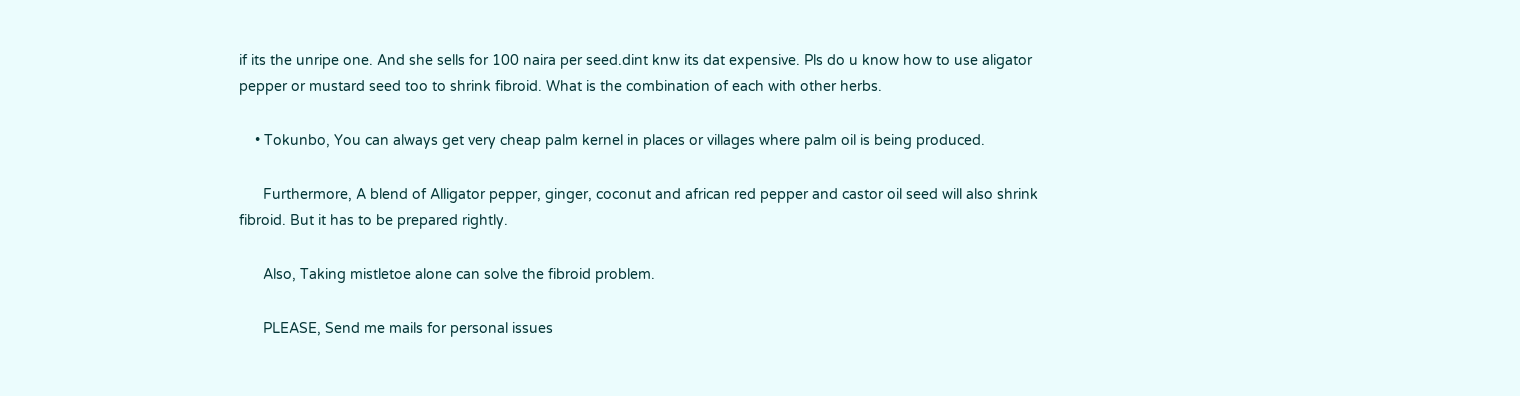if its the unripe one. And she sells for 100 naira per seed.dint knw its dat expensive. Pls do u know how to use aligator pepper or mustard seed too to shrink fibroid. What is the combination of each with other herbs.

    • Tokunbo, You can always get very cheap palm kernel in places or villages where palm oil is being produced.

      Furthermore, A blend of Alligator pepper, ginger, coconut and african red pepper and castor oil seed will also shrink fibroid. But it has to be prepared rightly.

      Also, Taking mistletoe alone can solve the fibroid problem.

      PLEASE, Send me mails for personal issues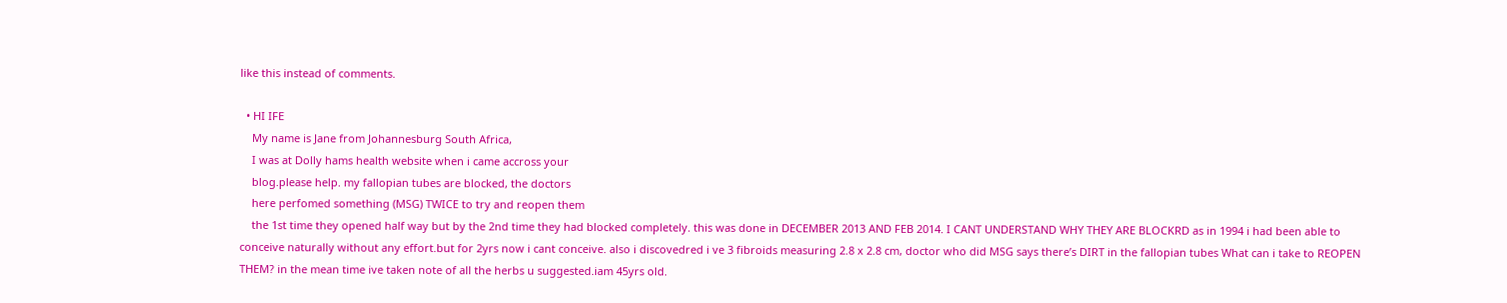like this instead of comments.

  • HI IFE
    My name is Jane from Johannesburg South Africa,
    I was at Dolly hams health website when i came accross your
    blog.please help. my fallopian tubes are blocked, the doctors
    here perfomed something (MSG) TWICE to try and reopen them
    the 1st time they opened half way but by the 2nd time they had blocked completely. this was done in DECEMBER 2013 AND FEB 2014. I CANT UNDERSTAND WHY THEY ARE BLOCKRD as in 1994 i had been able to conceive naturally without any effort.but for 2yrs now i cant conceive. also i discovedred i ve 3 fibroids measuring 2.8 x 2.8 cm, doctor who did MSG says there’s DIRT in the fallopian tubes What can i take to REOPEN THEM? in the mean time ive taken note of all the herbs u suggested.iam 45yrs old.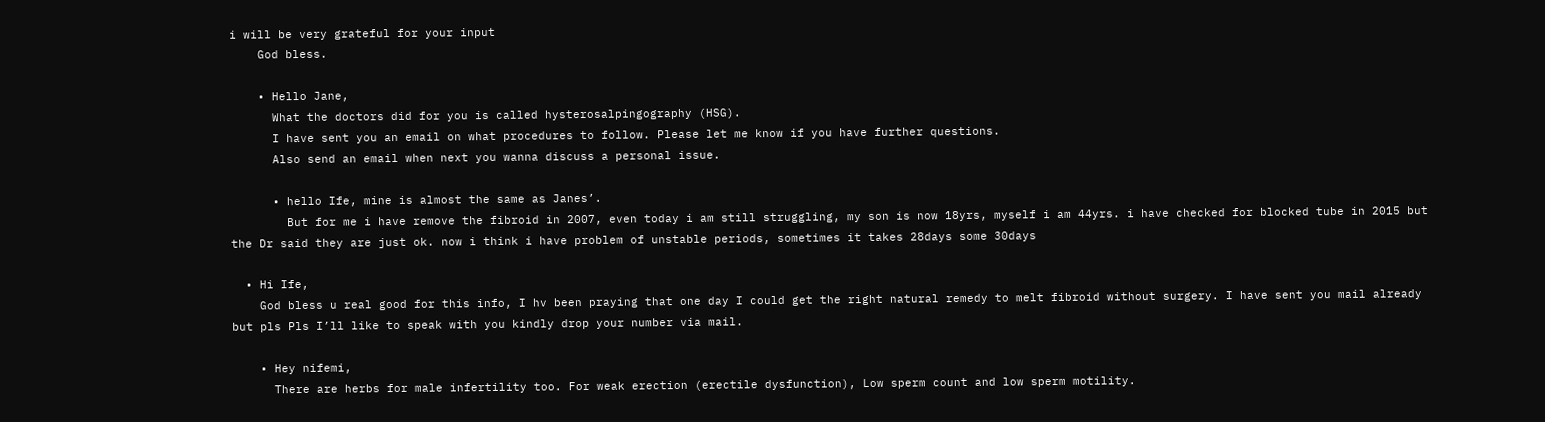i will be very grateful for your input
    God bless.

    • Hello Jane,
      What the doctors did for you is called hysterosalpingography (HSG).
      I have sent you an email on what procedures to follow. Please let me know if you have further questions.
      Also send an email when next you wanna discuss a personal issue.

      • hello Ife, mine is almost the same as Janes’.
        But for me i have remove the fibroid in 2007, even today i am still struggling, my son is now 18yrs, myself i am 44yrs. i have checked for blocked tube in 2015 but the Dr said they are just ok. now i think i have problem of unstable periods, sometimes it takes 28days some 30days

  • Hi Ife,
    God bless u real good for this info, I hv been praying that one day I could get the right natural remedy to melt fibroid without surgery. I have sent you mail already but pls Pls I’ll like to speak with you kindly drop your number via mail.

    • Hey nifemi,
      There are herbs for male infertility too. For weak erection (erectile dysfunction), Low sperm count and low sperm motility.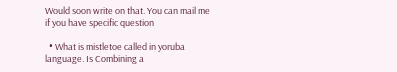Would soon write on that. You can mail me if you have specific question

  • What is mistletoe called in yoruba language. Is Combining a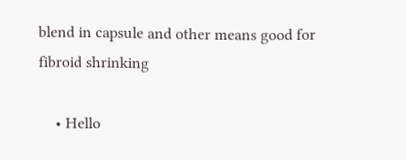blend in capsule and other means good for fibroid shrinking

    • Hello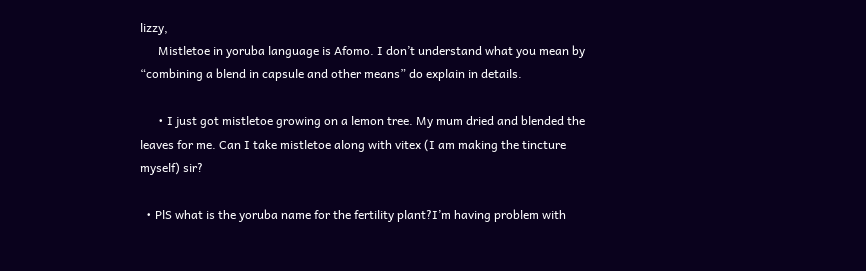lizzy,
      Mistletoe in yoruba language is Afomo. I don’t understand what you mean by “combining a blend in capsule and other means” do explain in details.

      • I just got mistletoe growing on a lemon tree. My mum dried and blended the leaves for me. Can I take mistletoe along with vitex (I am making the tincture myself) sir?

  • PlS what is the yoruba name for the fertility plant?I’m having problem with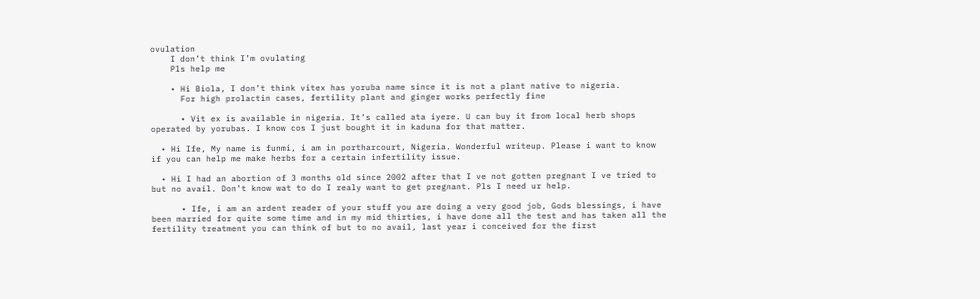ovulation
    I don’t think I’m ovulating
    Pls help me

    • Hi Biola, I don’t think vitex has yoruba name since it is not a plant native to nigeria.
      For high prolactin cases, fertility plant and ginger works perfectly fine

      • Vit ex is available in nigeria. It’s called ata iyere. U can buy it from local herb shops operated by yorubas. I know cos I just bought it in kaduna for that matter.

  • Hi Ife, My name is funmi, i am in portharcourt, Nigeria. Wonderful writeup. Please i want to know if you can help me make herbs for a certain infertility issue.

  • Hi I had an abortion of 3 months old since 2002 after that I ve not gotten pregnant I ve tried to but no avail. Don’t know wat to do I realy want to get pregnant. Pls I need ur help.

      • Ife, i am an ardent reader of your stuff you are doing a very good job, Gods blessings, i have been married for quite some time and in my mid thirties, i have done all the test and has taken all the fertility treatment you can think of but to no avail, last year i conceived for the first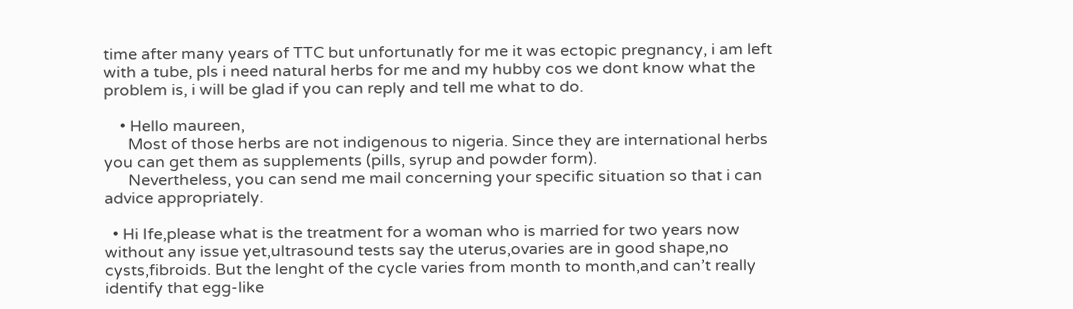time after many years of TTC but unfortunatly for me it was ectopic pregnancy, i am left with a tube, pls i need natural herbs for me and my hubby cos we dont know what the problem is, i will be glad if you can reply and tell me what to do.

    • Hello maureen,
      Most of those herbs are not indigenous to nigeria. Since they are international herbs you can get them as supplements (pills, syrup and powder form).
      Nevertheless, you can send me mail concerning your specific situation so that i can advice appropriately.

  • Hi Ife,please what is the treatment for a woman who is married for two years now without any issue yet,ultrasound tests say the uterus,ovaries are in good shape,no cysts,fibroids. But the lenght of the cycle varies from month to month,and can’t really identify that egg-like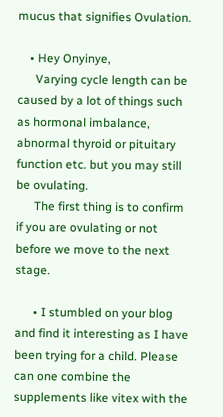mucus that signifies Ovulation.

    • Hey Onyinye,
      Varying cycle length can be caused by a lot of things such as hormonal imbalance, abnormal thyroid or pituitary function etc. but you may still be ovulating.
      The first thing is to confirm if you are ovulating or not before we move to the next stage.

      • I stumbled on your blog and find it interesting as I have been trying for a child. Please can one combine the supplements like vitex with the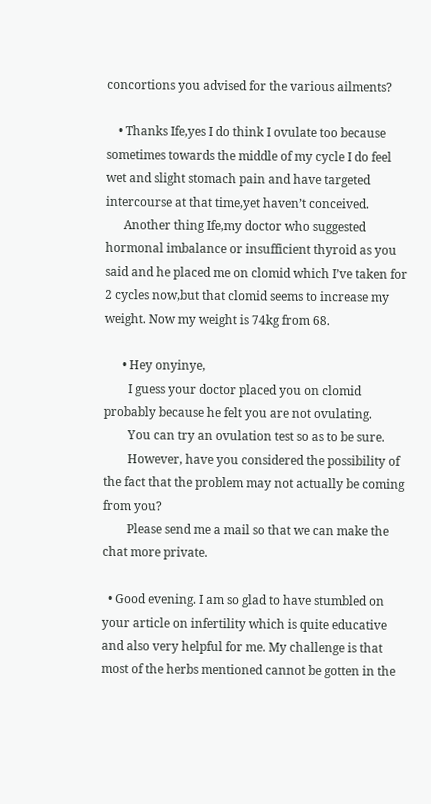concortions you advised for the various ailments?

    • Thanks Ife,yes I do think I ovulate too because sometimes towards the middle of my cycle I do feel wet and slight stomach pain and have targeted intercourse at that time,yet haven’t conceived.
      Another thing Ife,my doctor who suggested hormonal imbalance or insufficient thyroid as you said and he placed me on clomid which I’ve taken for 2 cycles now,but that clomid seems to increase my weight. Now my weight is 74kg from 68.

      • Hey onyinye,
        I guess your doctor placed you on clomid probably because he felt you are not ovulating.
        You can try an ovulation test so as to be sure.
        However, have you considered the possibility of the fact that the problem may not actually be coming from you?
        Please send me a mail so that we can make the chat more private.

  • Good evening. I am so glad to have stumbled on your article on infertility which is quite educative and also very helpful for me. My challenge is that most of the herbs mentioned cannot be gotten in the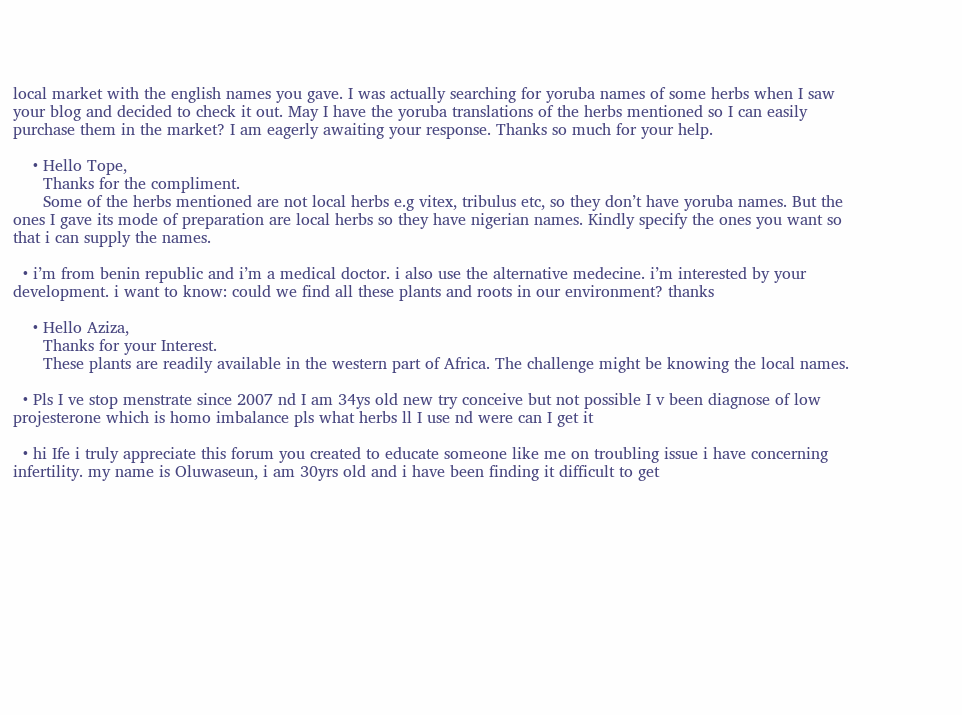local market with the english names you gave. I was actually searching for yoruba names of some herbs when I saw your blog and decided to check it out. May I have the yoruba translations of the herbs mentioned so I can easily purchase them in the market? I am eagerly awaiting your response. Thanks so much for your help.

    • Hello Tope,
      Thanks for the compliment.
      Some of the herbs mentioned are not local herbs e.g vitex, tribulus etc, so they don’t have yoruba names. But the ones I gave its mode of preparation are local herbs so they have nigerian names. Kindly specify the ones you want so that i can supply the names.

  • i’m from benin republic and i’m a medical doctor. i also use the alternative medecine. i’m interested by your development. i want to know: could we find all these plants and roots in our environment? thanks

    • Hello Aziza,
      Thanks for your Interest.
      These plants are readily available in the western part of Africa. The challenge might be knowing the local names.

  • Pls I ve stop menstrate since 2007 nd I am 34ys old new try conceive but not possible I v been diagnose of low projesterone which is homo imbalance pls what herbs ll I use nd were can I get it

  • hi Ife i truly appreciate this forum you created to educate someone like me on troubling issue i have concerning infertility. my name is Oluwaseun, i am 30yrs old and i have been finding it difficult to get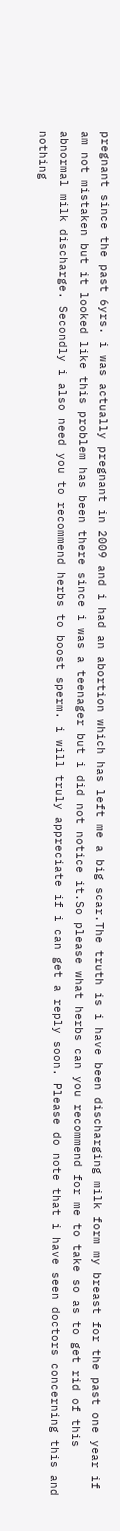pregnant since the past 6yrs. i was actually pregnant in 2009 and i had an abortion which has left me a big scar.The truth is i have been discharging milk form my breast for the past one year if am not mistaken but it looked like this problem has been there since i was a teenager but i did not notice it.So please what herbs can you recommend for me to take so as to get rid of this abnormal milk discharge. Secondly i also need you to recommend herbs to boost sperm. i will truly appreciate if i can get a reply soon. Please do note that i have seen doctors concerning this and nothing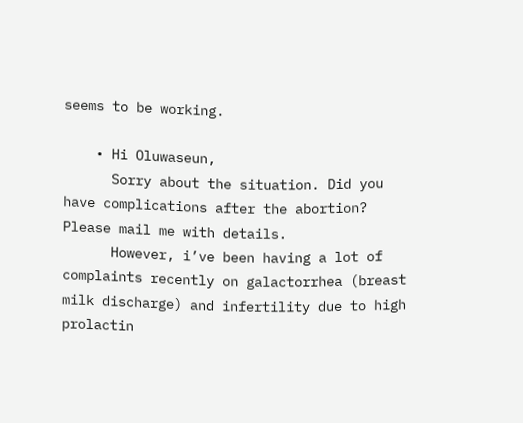seems to be working.

    • Hi Oluwaseun,
      Sorry about the situation. Did you have complications after the abortion? Please mail me with details.
      However, i’ve been having a lot of complaints recently on galactorrhea (breast milk discharge) and infertility due to high prolactin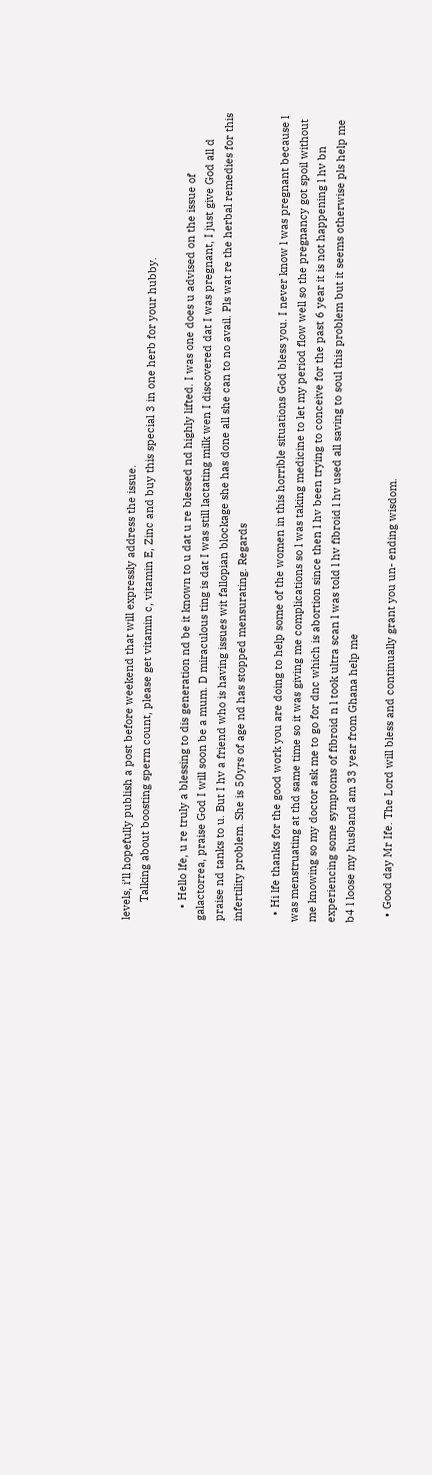levels, i’ll hopefully publish a post before weekend that will expressly address the issue.
      Talking about boosting sperm count, please get vitamin c, vitamin E, Zinc and buy this special 3 in one herb for your hubby.

    • Hello lfe, u re truly a blessing to dis generation nd be it known to u dat u re blessed nd highly lifted. I was one does u advised on the issue of galactorrea, praise God I will soon be a mum. D miraculous ting is dat I was still lactating milk wen I discovered dat I was pregnant, I just give God all d praise nd tanks to u. But I hv a friend who is having issues wit fallopian blockage she has done all she can to no avail. Pls wat re the herbal remedies for this infertility problem. She is 50yrs of age nd has stopped mensurating. Regards

  • Hi lfe thanks for the good work you are doing to help some of the women in this horrible situations God bless you. I never know l was pregnant because l was menstruating at thd same time so it was giving me complications so l was taking medicine to let my period flow well so the pregnancy got spoil without me knowing so my doctor ask me to go for dnc which is abortion since then l hv been trying to conceive for the past 6 year it is not happening l hv bn experiencing some symptoms of fibroid n l took ultra scan l was told l hv fibroid l hv used all saving to soul this problem but it seems otherwise pls help me b4 l loose my husband am 33 year from Ghana help me

  • Good day Mr Ife. The Lord will bless and continually grant you un- ending wisdom.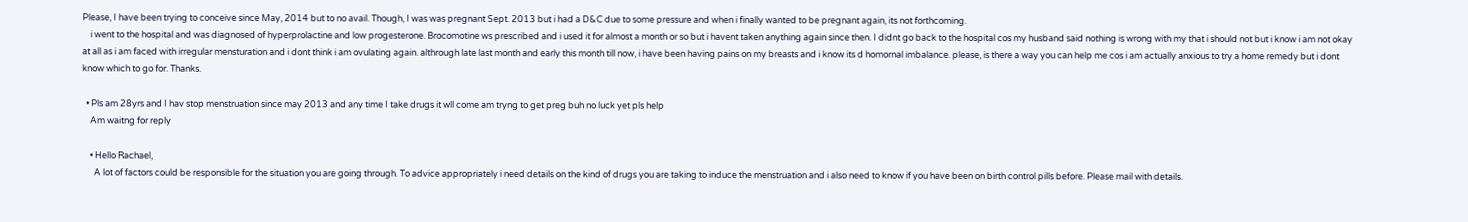Please, I have been trying to conceive since May, 2014 but to no avail. Though, I was was pregnant Sept. 2013 but i had a D&C due to some pressure and when i finally wanted to be pregnant again, its not forthcoming.
    i went to the hospital and was diagnosed of hyperprolactine and low progesterone. Brocomotine ws prescribed and i used it for almost a month or so but i havent taken anything again since then. I didnt go back to the hospital cos my husband said nothing is wrong with my that i should not but i know i am not okay at all as i am faced with irregular mensturation and i dont think i am ovulating again. althrough late last month and early this month till now, i have been having pains on my breasts and i know its d homornal imbalance. please, is there a way you can help me cos i am actually anxious to try a home remedy but i dont know which to go for. Thanks.

  • Pls am 28yrs and I hav stop menstruation since may 2013 and any time I take drugs it wll come am tryng to get preg buh no luck yet pls help
    Am waitng for reply

    • Hello Rachael,
      A lot of factors could be responsible for the situation you are going through. To advice appropriately i need details on the kind of drugs you are taking to induce the menstruation and i also need to know if you have been on birth control pills before. Please mail with details.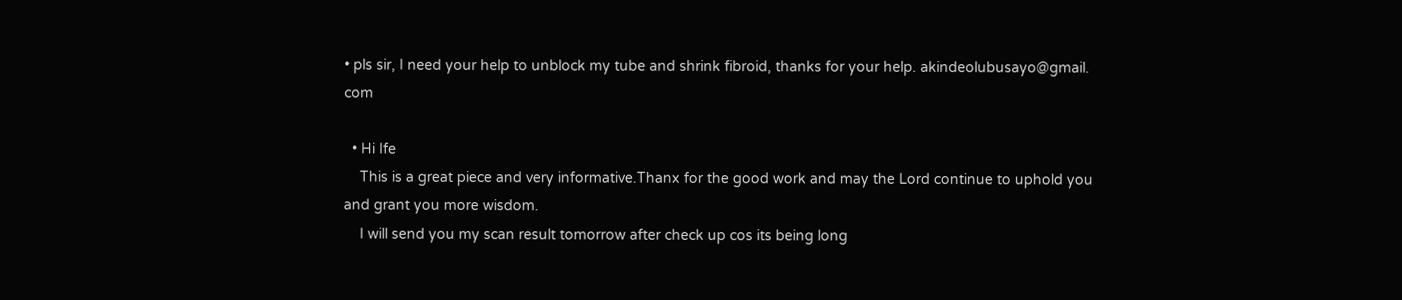• pls sir, I need your help to unblock my tube and shrink fibroid, thanks for your help. akindeolubusayo@gmail. com

  • Hi Ife
    This is a great piece and very informative.Thanx for the good work and may the Lord continue to uphold you and grant you more wisdom.
    I will send you my scan result tomorrow after check up cos its being long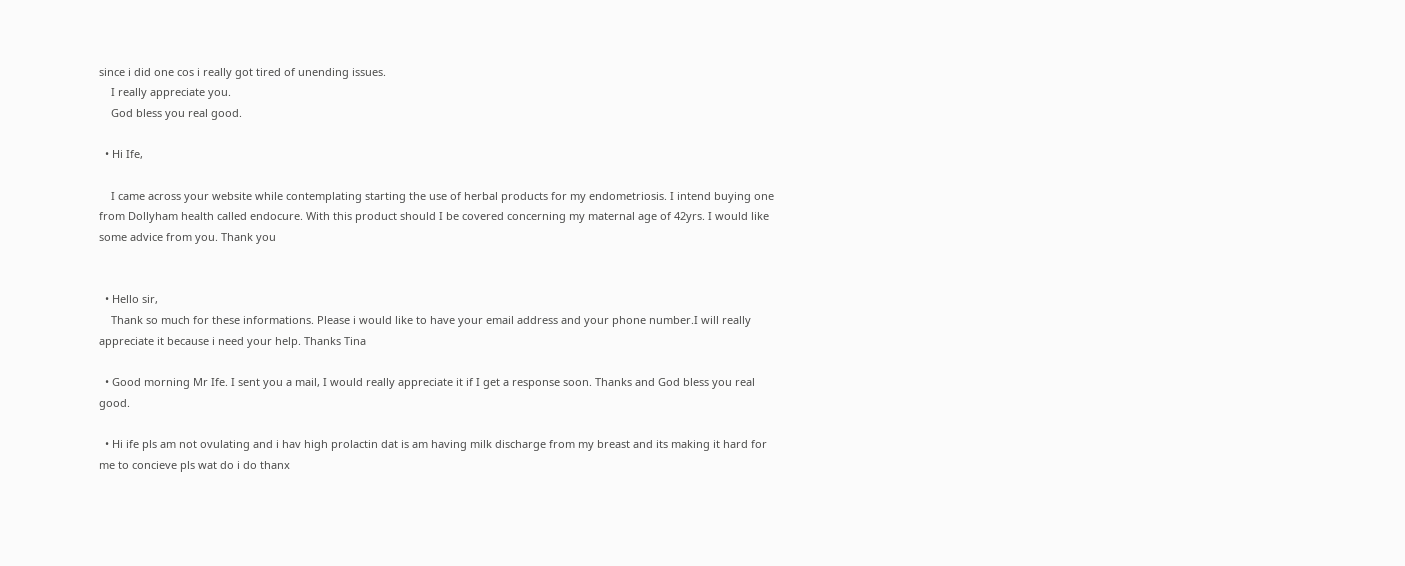since i did one cos i really got tired of unending issues.
    I really appreciate you.
    God bless you real good.

  • Hi Ife,

    I came across your website while contemplating starting the use of herbal products for my endometriosis. I intend buying one from Dollyham health called endocure. With this product should I be covered concerning my maternal age of 42yrs. I would like some advice from you. Thank you


  • Hello sir,
    Thank so much for these informations. Please i would like to have your email address and your phone number.I will really appreciate it because i need your help. Thanks Tina

  • Good morning Mr Ife. I sent you a mail, I would really appreciate it if I get a response soon. Thanks and God bless you real good.

  • Hi ife pls am not ovulating and i hav high prolactin dat is am having milk discharge from my breast and its making it hard for me to concieve pls wat do i do thanx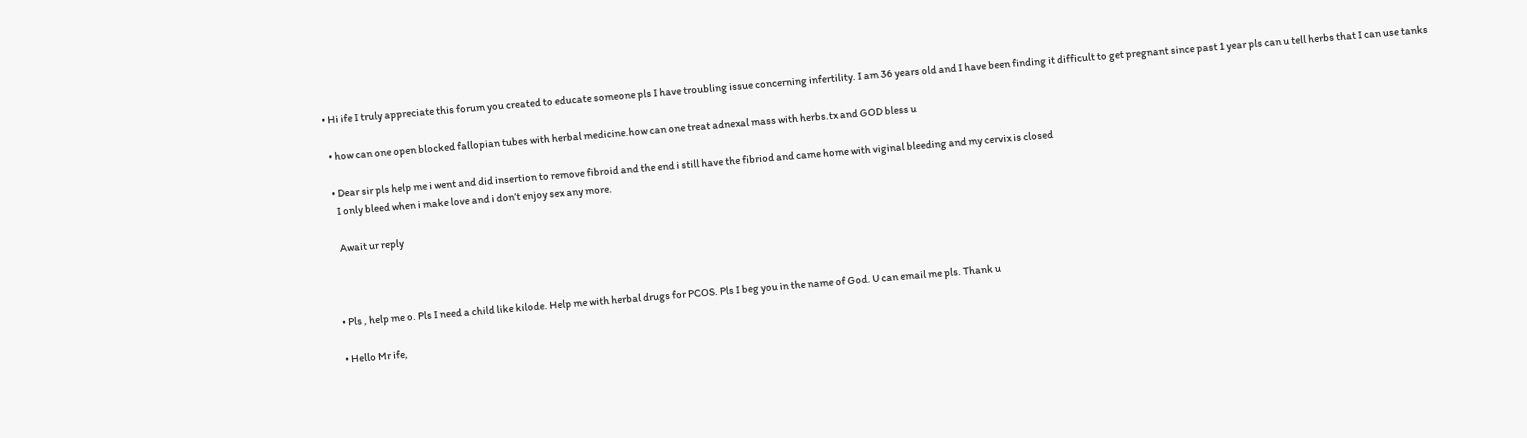• Hi ife I truly appreciate this forum you created to educate someone pls I have troubling issue concerning infertility. I am 36 years old and I have been finding it difficult to get pregnant since past 1 year pls can u tell herbs that I can use tanks

  • how can one open blocked fallopian tubes with herbal medicine.how can one treat adnexal mass with herbs.tx and GOD bless u

  • Dear sir pls help me i went and did insertion to remove fibroid and the end i still have the fibriod and came home with viginal bleeding and my cervix is closed
    I only bleed when i make love and i don’t enjoy sex any more.

    Await ur reply



  • Pls , help me o. Pls I need a child like kilode. Help me with herbal drugs for PCOS. Pls I beg you in the name of God. U can email me pls. Thank u

  • Hello Mr ife,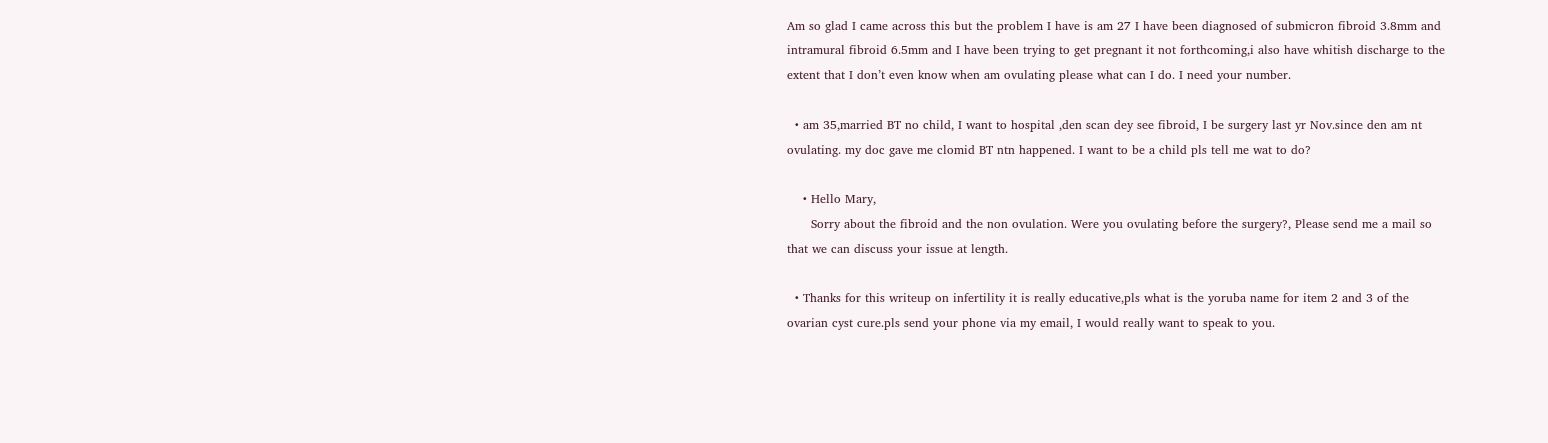Am so glad I came across this but the problem I have is am 27 I have been diagnosed of submicron fibroid 3.8mm and intramural fibroid 6.5mm and I have been trying to get pregnant it not forthcoming,i also have whitish discharge to the extent that I don’t even know when am ovulating please what can I do. I need your number.

  • am 35,married BT no child, I want to hospital ,den scan dey see fibroid, I be surgery last yr Nov.since den am nt ovulating. my doc gave me clomid BT ntn happened. I want to be a child pls tell me wat to do?

    • Hello Mary,
      Sorry about the fibroid and the non ovulation. Were you ovulating before the surgery?, Please send me a mail so that we can discuss your issue at length.

  • Thanks for this writeup on infertility it is really educative,pls what is the yoruba name for item 2 and 3 of the ovarian cyst cure.pls send your phone via my email, I would really want to speak to you.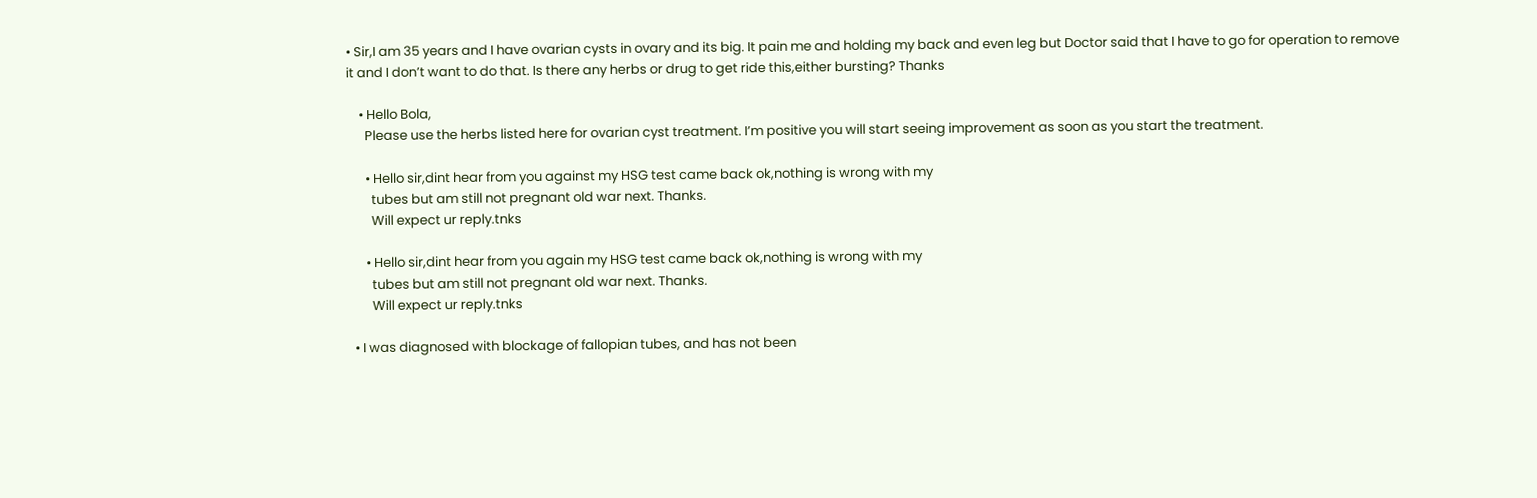• Sir,I am 35 years and I have ovarian cysts in ovary and its big. It pain me and holding my back and even leg but Doctor said that I have to go for operation to remove it and I don’t want to do that. Is there any herbs or drug to get ride this,either bursting? Thanks

    • Hello Bola,
      Please use the herbs listed here for ovarian cyst treatment. I’m positive you will start seeing improvement as soon as you start the treatment.

      • Hello sir,dint hear from you against my HSG test came back ok,nothing is wrong with my
        tubes but am still not pregnant old war next. Thanks.
        Will expect ur reply.tnks

      • Hello sir,dint hear from you again my HSG test came back ok,nothing is wrong with my
        tubes but am still not pregnant old war next. Thanks.
        Will expect ur reply.tnks

  • I was diagnosed with blockage of fallopian tubes, and has not been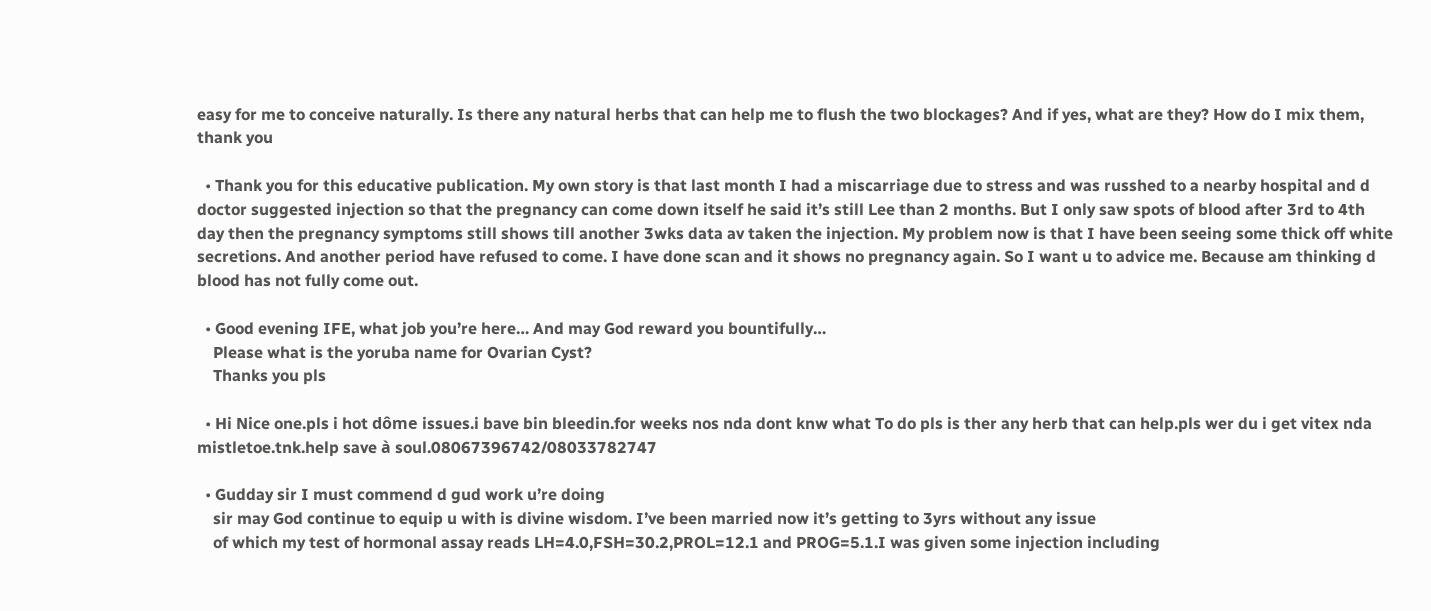easy for me to conceive naturally. Is there any natural herbs that can help me to flush the two blockages? And if yes, what are they? How do I mix them, thank you

  • Thank you for this educative publication. My own story is that last month I had a miscarriage due to stress and was russhed to a nearby hospital and d doctor suggested injection so that the pregnancy can come down itself he said it’s still Lee than 2 months. But I only saw spots of blood after 3rd to 4th day then the pregnancy symptoms still shows till another 3wks data av taken the injection. My problem now is that I have been seeing some thick off white secretions. And another period have refused to come. I have done scan and it shows no pregnancy again. So I want u to advice me. Because am thinking d blood has not fully come out.

  • Good evening IFE, what job you’re here… And may God reward you bountifully…
    Please what is the yoruba name for Ovarian Cyst?
    Thanks you pls

  • Hi Nice one.pls i hot dôme issues.i bave bin bleedin.for weeks nos nda dont knw what To do pls is ther any herb that can help.pls wer du i get vitex nda mistletoe.tnk.help save à soul.08067396742/08033782747

  • Gudday sir I must commend d gud work u’re doing
    sir may God continue to equip u with is divine wisdom. I’ve been married now it’s getting to 3yrs without any issue
    of which my test of hormonal assay reads LH=4.0,FSH=30.2,PROL=12.1 and PROG=5.1.I was given some injection including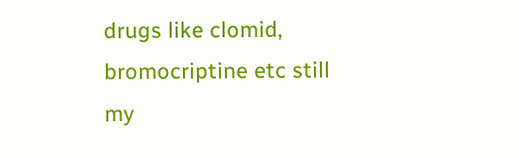drugs like clomid, bromocriptine etc still my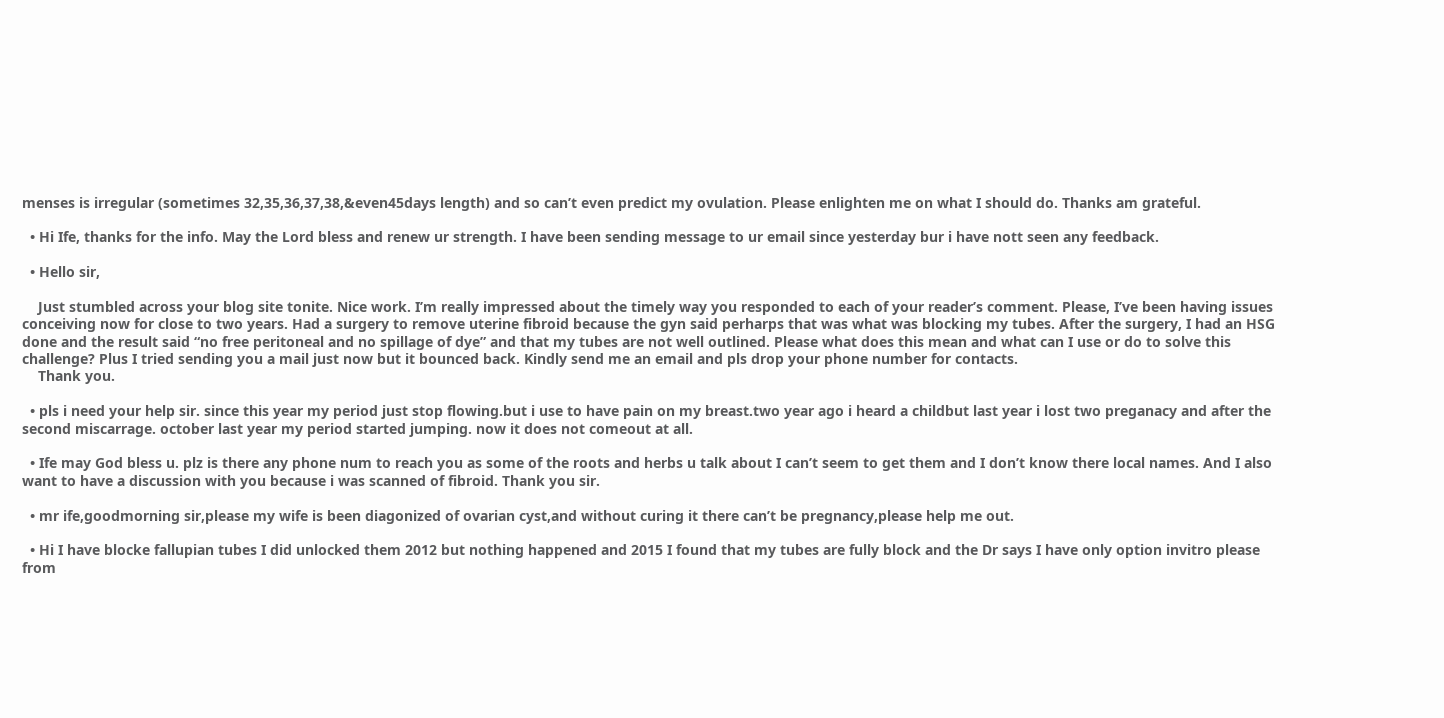menses is irregular (sometimes 32,35,36,37,38,&even45days length) and so can’t even predict my ovulation. Please enlighten me on what I should do. Thanks am grateful.

  • Hi Ife, thanks for the info. May the Lord bless and renew ur strength. I have been sending message to ur email since yesterday bur i have nott seen any feedback.

  • Hello sir,

    Just stumbled across your blog site tonite. Nice work. I’m really impressed about the timely way you responded to each of your reader’s comment. Please, I’ve been having issues conceiving now for close to two years. Had a surgery to remove uterine fibroid because the gyn said perharps that was what was blocking my tubes. After the surgery, I had an HSG done and the result said “no free peritoneal and no spillage of dye” and that my tubes are not well outlined. Please what does this mean and what can I use or do to solve this challenge? Plus I tried sending you a mail just now but it bounced back. Kindly send me an email and pls drop your phone number for contacts.
    Thank you.

  • pls i need your help sir. since this year my period just stop flowing.but i use to have pain on my breast.two year ago i heard a childbut last year i lost two preganacy and after the second miscarrage. october last year my period started jumping. now it does not comeout at all.

  • Ife may God bless u. plz is there any phone num to reach you as some of the roots and herbs u talk about I can’t seem to get them and I don’t know there local names. And I also want to have a discussion with you because i was scanned of fibroid. Thank you sir.

  • mr ife,goodmorning sir,please my wife is been diagonized of ovarian cyst,and without curing it there can’t be pregnancy,please help me out.

  • Hi I have blocke fallupian tubes I did unlocked them 2012 but nothing happened and 2015 I found that my tubes are fully block and the Dr says I have only option invitro please from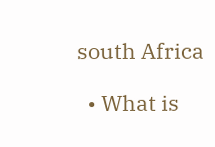south Africa

  • What is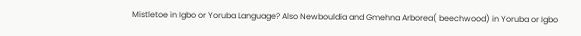Mistletoe in Igbo or Yoruba Language? Also Newbouldia and Gmehna Arborea( beechwood) in Yoruba or Igbo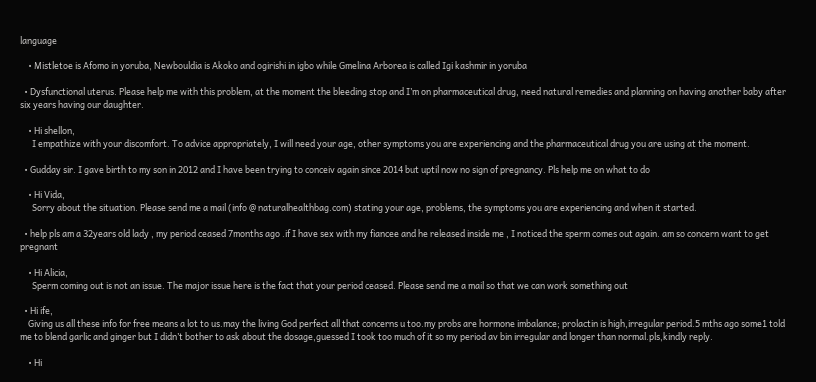language

    • Mistletoe is Afomo in yoruba, Newbouldia is Akoko and ogirishi in igbo while Gmelina Arborea is called Igi kashmir in yoruba

  • Dysfunctional uterus. Please help me with this problem, at the moment the bleeding stop and I’m on pharmaceutical drug, need natural remedies and planning on having another baby after six years having our daughter.

    • Hi shellon,
      I empathize with your discomfort. To advice appropriately, I will need your age, other symptoms you are experiencing and the pharmaceutical drug you are using at the moment.

  • Gudday sir. I gave birth to my son in 2012 and I have been trying to conceiv again since 2014 but uptil now no sign of pregnancy. Pls help me on what to do

    • Hi Vida,
      Sorry about the situation. Please send me a mail (info @ naturalhealthbag.com) stating your age, problems, the symptoms you are experiencing and when it started.

  • help pls am a 32years old lady , my period ceased 7months ago .if I have sex with my fiancee and he released inside me , I noticed the sperm comes out again. am so concern want to get pregnant

    • Hi Alicia,
      Sperm coming out is not an issue. The major issue here is the fact that your period ceased. Please send me a mail so that we can work something out

  • Hi ife,
    Giving us all these info for free means a lot to us.may the living God perfect all that concerns u too.my probs are hormone imbalance; prolactin is high,irregular period.5 mths ago some1 told me to blend garlic and ginger but I didn’t bother to ask about the dosage,guessed I took too much of it so my period av bin irregular and longer than normal.pls,kindly reply.

    • Hi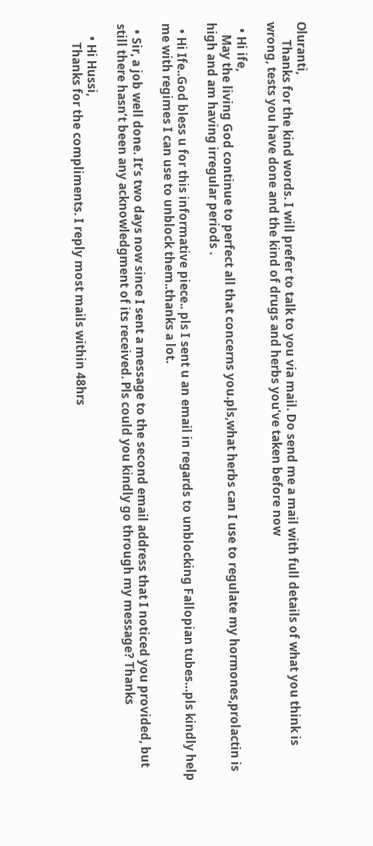Oluranti,
      Thanks for the kind words. I will prefer to talk to you via mail. Do send me a mail with full details of what you think is wrong, tests you have done and the kind of drugs and herbs you’ve taken before now

  • Hi ife,
    May the living God continue to perfect all that concerns you.pls,what herbs can I use to regulate my hormones,prolactin is high and am having irregular periods .

  • Hi Ife..God bless u for this informative piece.. pls I sent u an email in regards to unblocking Fallopian tubes…pls kindly help me with regimes I can use to unblock them..thanks a lot.

  • Sir, a job well done. It’s two days now since I sent a message to the second email address that I noticed you provided, but still there hasn’t been any acknowledgment of its received. Pls could you kindly go through my message? Thanks

    • Hi Hussi,
      Thanks for the compliments. I reply most mails within 48hrs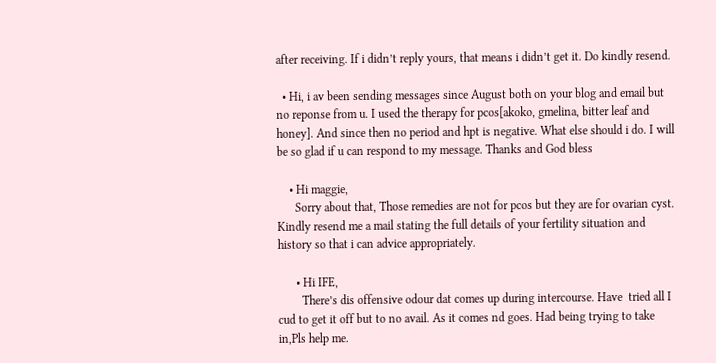after receiving. If i didn’t reply yours, that means i didn’t get it. Do kindly resend.

  • Hi, i av been sending messages since August both on your blog and email but no reponse from u. I used the therapy for pcos[akoko, gmelina, bitter leaf and honey]. And since then no period and hpt is negative. What else should i do. I will be so glad if u can respond to my message. Thanks and God bless

    • Hi maggie,
      Sorry about that, Those remedies are not for pcos but they are for ovarian cyst. Kindly resend me a mail stating the full details of your fertility situation and history so that i can advice appropriately.

      • Hi IFE,
        There’s dis offensive odour dat comes up during intercourse. Have  tried all I cud to get it off but to no avail. As it comes nd goes. Had being trying to take in,Pls help me.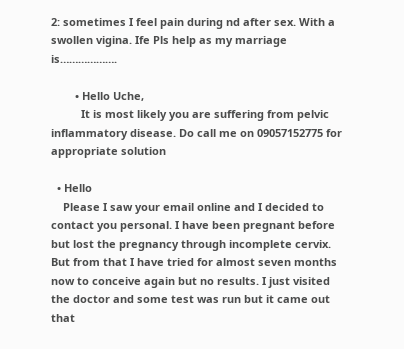2: sometimes I feel pain during nd after sex. With a swollen vigina. Ife Pls help as my marriage is……………….

        • Hello Uche,
          It is most likely you are suffering from pelvic inflammatory disease. Do call me on 09057152775 for appropriate solution

  • Hello
    Please I saw your email online and I decided to contact you personal. I have been pregnant before but lost the pregnancy through incomplete cervix. But from that I have tried for almost seven months now to conceive again but no results. I just visited the doctor and some test was run but it came out that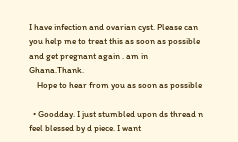I have infection and ovarian cyst. Please can you help me to treat this as soon as possible and get pregnant again . am in Ghana.Thank.
    Hope to hear from you as soon as possible

  • Goodday. I just stumbled upon ds thread n feel blessed by d piece. I want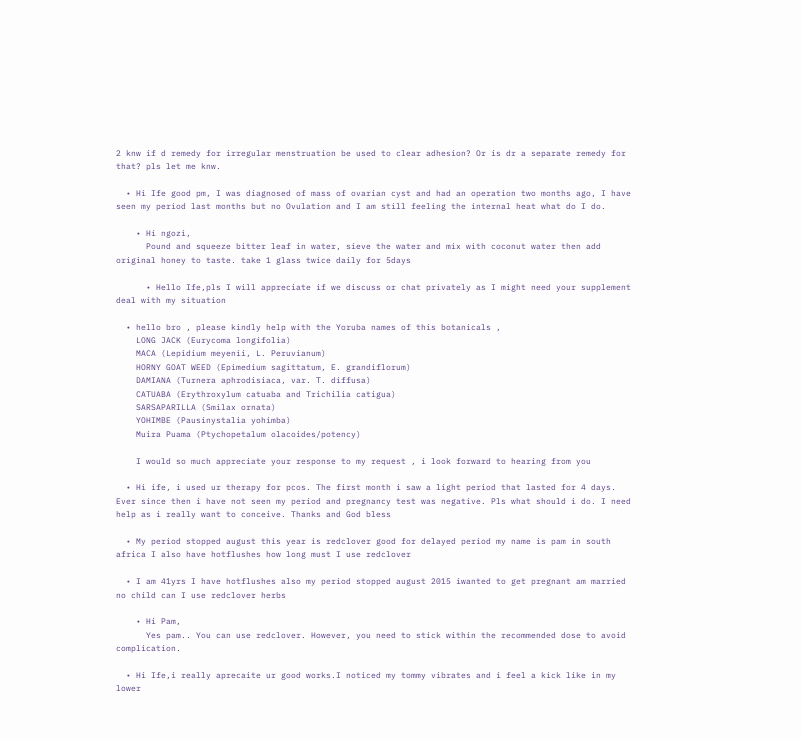2 knw if d remedy for irregular menstruation be used to clear adhesion? Or is dr a separate remedy for that? pls let me knw.

  • Hi Ife good pm, I was diagnosed of mass of ovarian cyst and had an operation two months ago, I have seen my period last months but no Ovulation and I am still feeling the internal heat what do I do.

    • Hi ngozi,
      Pound and squeeze bitter leaf in water, sieve the water and mix with coconut water then add original honey to taste. take 1 glass twice daily for 5days

      • Hello Ife,pls I will appreciate if we discuss or chat privately as I might need your supplement deal with my situation

  • hello bro , please kindly help with the Yoruba names of this botanicals ,
    LONG JACK (Eurycoma longifolia)
    MACA (Lepidium meyenii, L. Peruvianum)
    HORNY GOAT WEED (Epimedium sagittatum, E. grandiflorum)
    DAMIANA (Turnera aphrodisiaca, var. T. diffusa)
    CATUABA (Erythroxylum catuaba and Trichilia catigua)
    SARSAPARILLA (Smilax ornata)
    YOHIMBE (Pausinystalia yohimba)
    Muira Puama (Ptychopetalum olacoides/potency)

    I would so much appreciate your response to my request , i look forward to hearing from you

  • Hi ife, i used ur therapy for pcos. The first month i saw a light period that lasted for 4 days. Ever since then i have not seen my period and pregnancy test was negative. Pls what should i do. I need help as i really want to conceive. Thanks and God bless

  • My period stopped august this year is redclover good for delayed period my name is pam in south africa I also have hotflushes how long must I use redclover

  • I am 41yrs I have hotflushes also my period stopped august 2015 iwanted to get pregnant am married no child can I use redclover herbs

    • Hi Pam,
      Yes pam.. You can use redclover. However, you need to stick within the recommended dose to avoid complication.

  • Hi Ife,i really aprecaite ur good works.I noticed my tommy vibrates and i feel a kick like in my lower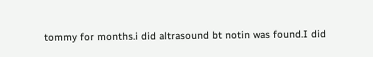tommy for months.i did altrasound bt notin was found.I did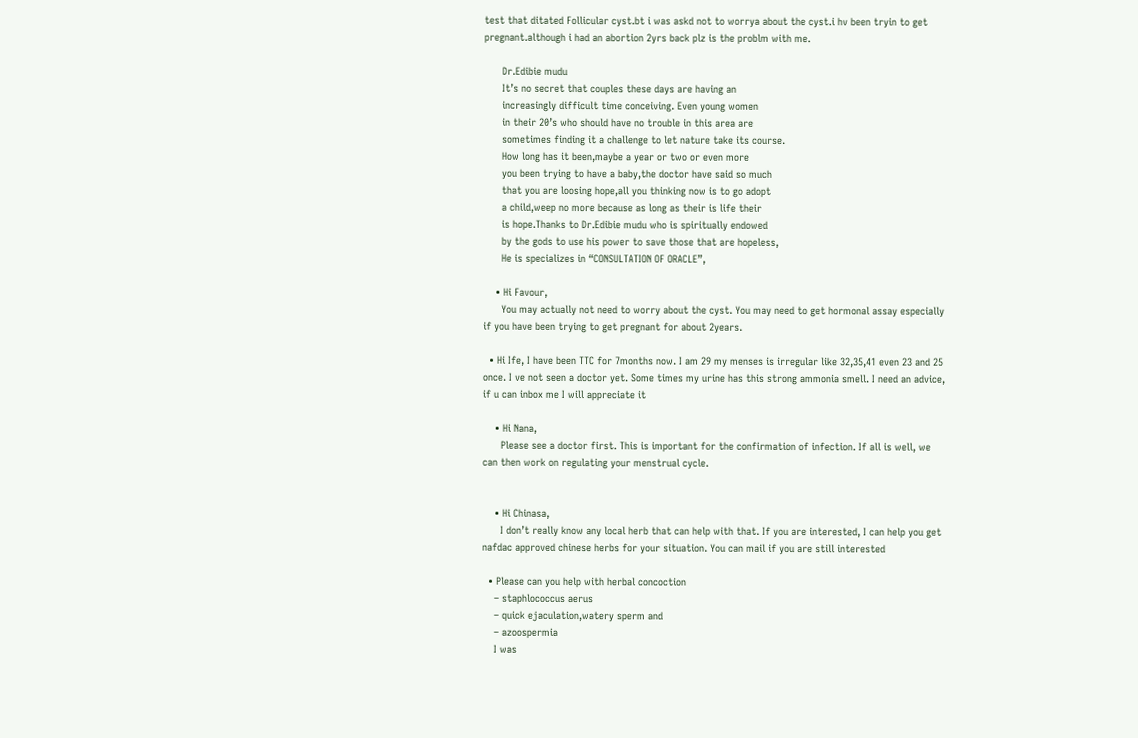test that ditated Follicular cyst.bt i was askd not to worrya about the cyst.i hv been tryin to get pregnant.although i had an abortion 2yrs back plz is the problm with me.

      Dr.Edibie mudu
      It’s no secret that couples these days are having an
      increasingly difficult time conceiving. Even young women
      in their 20’s who should have no trouble in this area are
      sometimes finding it a challenge to let nature take its course.
      How long has it been,maybe a year or two or even more
      you been trying to have a baby,the doctor have said so much
      that you are loosing hope,all you thinking now is to go adopt
      a child,weep no more because as long as their is life their
      is hope.Thanks to Dr.Edibie mudu who is spiritually endowed
      by the gods to use his power to save those that are hopeless,
      He is specializes in “CONSULTATION OF ORACLE”,

    • Hi Favour,
      You may actually not need to worry about the cyst. You may need to get hormonal assay especially if you have been trying to get pregnant for about 2years.

  • Hi Ife, I have been TTC for 7months now. I am 29 my menses is irregular like 32,35,41 even 23 and 25 once. I ve not seen a doctor yet. Some times my urine has this strong ammonia smell. I need an advice, if u can inbox me I will appreciate it

    • Hi Nana,
      Please see a doctor first. This is important for the confirmation of infection. If all is well, we can then work on regulating your menstrual cycle.


    • Hi Chinasa,
      I don’t really know any local herb that can help with that. If you are interested, I can help you get nafdac approved chinese herbs for your situation. You can mail if you are still interested

  • Please can you help with herbal concoction
    – staphlococcus aerus
    – quick ejaculation,watery sperm and
    – azoospermia
    I was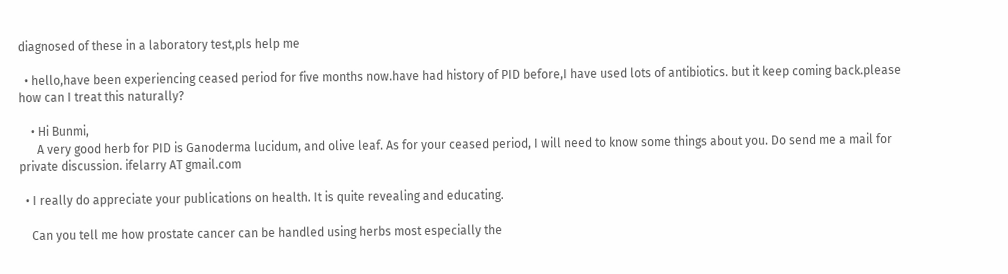diagnosed of these in a laboratory test,pls help me

  • hello,have been experiencing ceased period for five months now.have had history of PID before,I have used lots of antibiotics. but it keep coming back.please how can I treat this naturally?

    • Hi Bunmi,
      A very good herb for PID is Ganoderma lucidum, and olive leaf. As for your ceased period, I will need to know some things about you. Do send me a mail for private discussion. ifelarry AT gmail.com

  • I really do appreciate your publications on health. It is quite revealing and educating.

    Can you tell me how prostate cancer can be handled using herbs most especially the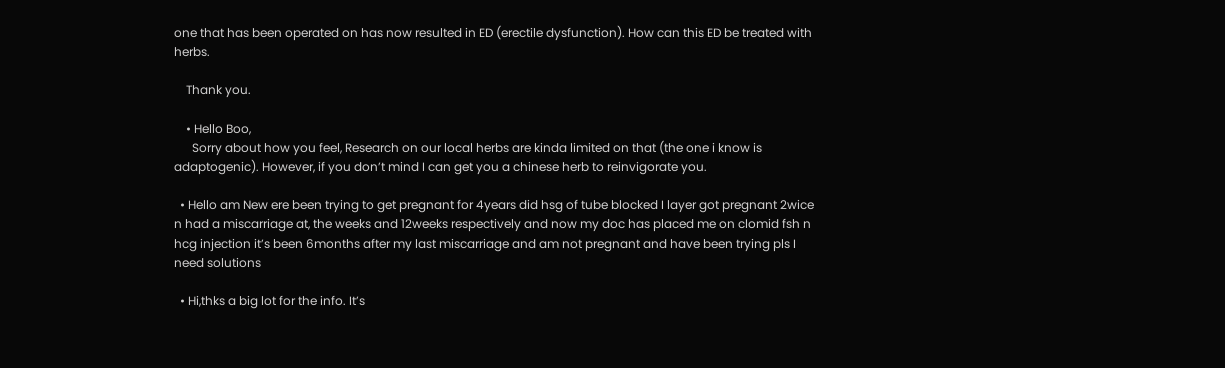one that has been operated on has now resulted in ED (erectile dysfunction). How can this ED be treated with herbs.

    Thank you.

    • Hello Boo,
      Sorry about how you feel, Research on our local herbs are kinda limited on that (the one i know is adaptogenic). However, if you don’t mind I can get you a chinese herb to reinvigorate you.

  • Hello am New ere been trying to get pregnant for 4years did hsg of tube blocked I layer got pregnant 2wice n had a miscarriage at, the weeks and 12weeks respectively and now my doc has placed me on clomid fsh n hcg injection it’s been 6months after my last miscarriage and am not pregnant and have been trying pls I need solutions

  • Hi,thks a big lot for the info. It’s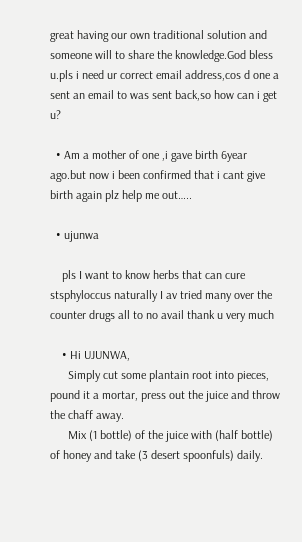great having our own traditional solution and someone will to share the knowledge.God bless u.pls i need ur correct email address,cos d one a sent an email to was sent back,so how can i get u?

  • Am a mother of one ,i gave birth 6year ago.but now i been confirmed that i cant give birth again plz help me out…..

  • ujunwa

    pls I want to know herbs that can cure stsphyloccus naturally I av tried many over the counter drugs all to no avail thank u very much

    • Hi UJUNWA,
      Simply cut some plantain root into pieces, pound it a mortar, press out the juice and throw the chaff away.
      Mix (1 bottle) of the juice with (half bottle) of honey and take (3 desert spoonfuls) daily.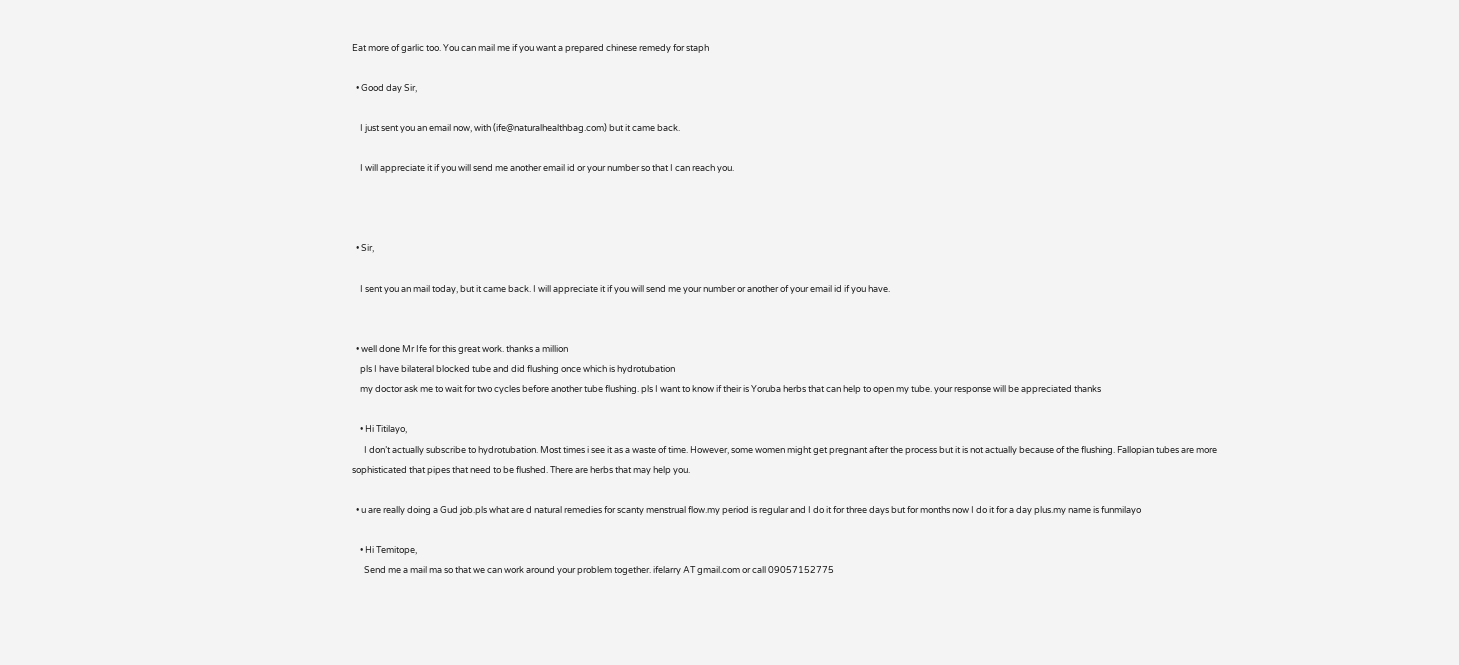Eat more of garlic too. You can mail me if you want a prepared chinese remedy for staph

  • Good day Sir,

    I just sent you an email now, with (ife@naturalhealthbag.com) but it came back.

    I will appreciate it if you will send me another email id or your number so that I can reach you.



  • Sir,

    I sent you an mail today, but it came back. I will appreciate it if you will send me your number or another of your email id if you have.


  • well done Mr Ife for this great work. thanks a million
    pls I have bilateral blocked tube and did flushing once which is hydrotubation
    my doctor ask me to wait for two cycles before another tube flushing. pls I want to know if their is Yoruba herbs that can help to open my tube. your response will be appreciated thanks

    • Hi Titilayo,
      I don’t actually subscribe to hydrotubation. Most times i see it as a waste of time. However, some women might get pregnant after the process but it is not actually because of the flushing. Fallopian tubes are more sophisticated that pipes that need to be flushed. There are herbs that may help you.

  • u are really doing a Gud job.pls what are d natural remedies for scanty menstrual flow.my period is regular and I do it for three days but for months now I do it for a day plus.my name is funmilayo

    • Hi Temitope,
      Send me a mail ma so that we can work around your problem together. ifelarry AT gmail.com or call 09057152775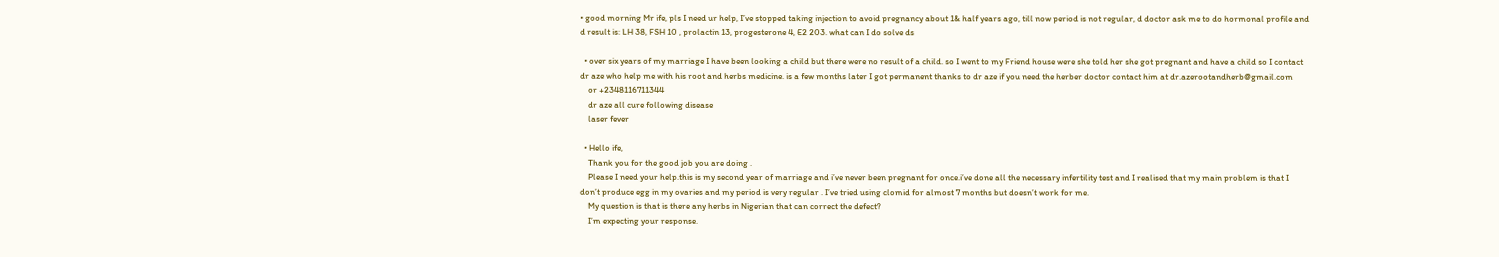• good morning Mr ife, pls I need ur help, I’ve stopped taking injection to avoid pregnancy about 1& half years ago, till now period is not regular, d doctor ask me to do hormonal profile and d result is: LH 38, FSH 10 , prolactin 13, progesterone 4, E2 203. what can I do solve ds

  • over six years of my marriage I have been looking a child but there were no result of a child. so I went to my Friend house were she told her she got pregnant and have a child so I contact dr aze who help me with his root and herbs medicine. is a few months later I got permanent thanks to dr aze if you need the herber doctor contact him at dr.azerootandherb@gmail.com
    or +2348116711344
    dr aze all cure following disease
    laser fever

  • Hello ife,
    Thank you for the good job you are doing .
    Please I need your help.this is my second year of marriage and i’ve never been pregnant for once.i’ve done all the necessary infertility test and I realised that my main problem is that I don’t produce egg in my ovaries and my period is very regular . I’ve tried using clomid for almost 7 months but doesn’t work for me.
    My question is that is there any herbs in Nigerian that can correct the defect?
    I’m expecting your response.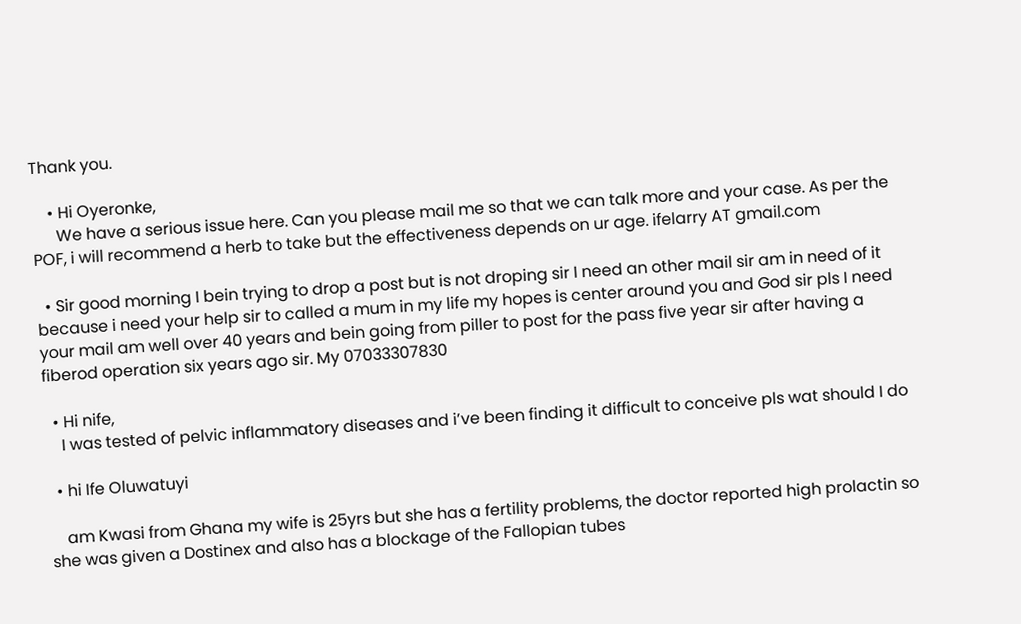Thank you.

    • Hi Oyeronke,
      We have a serious issue here. Can you please mail me so that we can talk more and your case. As per the POF, i will recommend a herb to take but the effectiveness depends on ur age. ifelarry AT gmail.com

  • Sir good morning I bein trying to drop a post but is not droping sir I need an other mail sir am in need of it because i need your help sir to called a mum in my life my hopes is center around you and God sir pls I need your mail am well over 40 years and bein going from piller to post for the pass five year sir after having a fiberod operation six years ago sir. My 07033307830

  • Hi nife,
    I was tested of pelvic inflammatory diseases and i’ve been finding it difficult to conceive pls wat should I do

  • hi Ife Oluwatuyi

    am Kwasi from Ghana my wife is 25yrs but she has a fertility problems, the doctor reported high prolactin so she was given a Dostinex and also has a blockage of the Fallopian tubes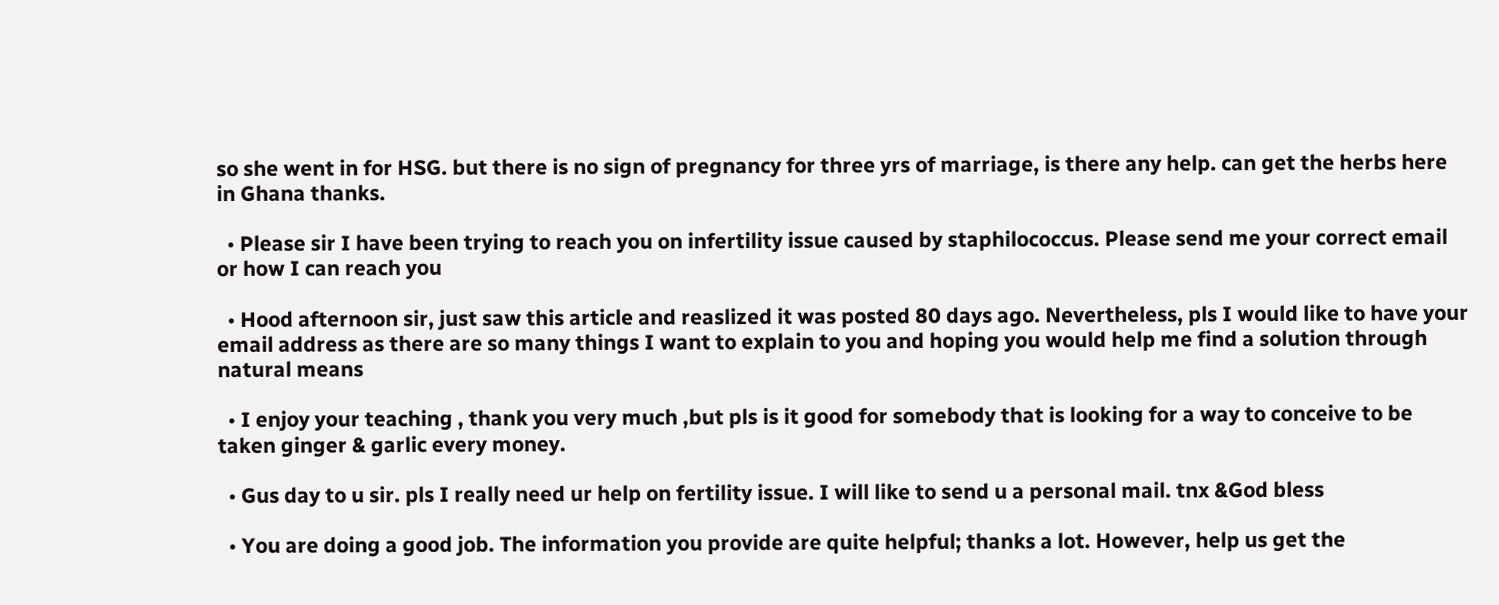so she went in for HSG. but there is no sign of pregnancy for three yrs of marriage, is there any help. can get the herbs here in Ghana thanks.

  • Please sir I have been trying to reach you on infertility issue caused by staphilococcus. Please send me your correct email or how I can reach you

  • Hood afternoon sir, just saw this article and reaslized it was posted 80 days ago. Nevertheless, pls I would like to have your email address as there are so many things I want to explain to you and hoping you would help me find a solution through natural means

  • I enjoy your teaching , thank you very much ,but pls is it good for somebody that is looking for a way to conceive to be taken ginger & garlic every money.

  • Gus day to u sir. pls I really need ur help on fertility issue. I will like to send u a personal mail. tnx &God bless

  • You are doing a good job. The information you provide are quite helpful; thanks a lot. However, help us get the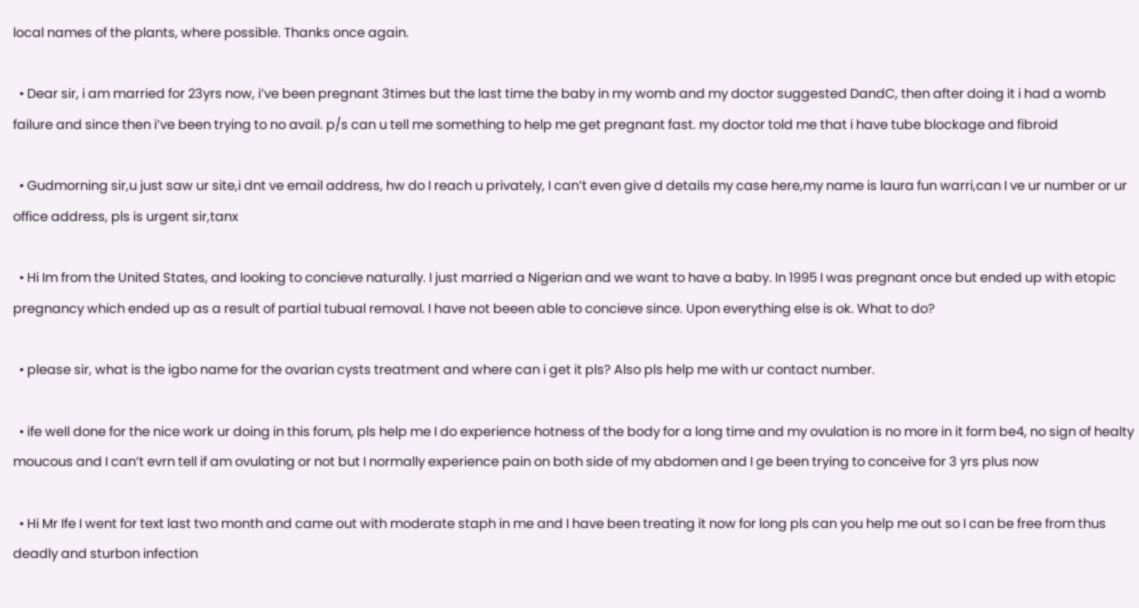local names of the plants, where possible. Thanks once again.

  • Dear sir, i am married for 23yrs now, i’ve been pregnant 3times but the last time the baby in my womb and my doctor suggested DandC, then after doing it i had a womb failure and since then i’ve been trying to no avail. p/s can u tell me something to help me get pregnant fast. my doctor told me that i have tube blockage and fibroid

  • Gudmorning sir,u just saw ur site,i dnt ve email address, hw do I reach u privately, I can’t even give d details my case here,my name is laura fun warri,can I ve ur number or ur office address, pls is urgent sir,tanx

  • Hi Im from the United States, and looking to concieve naturally. I just married a Nigerian and we want to have a baby. In 1995 I was pregnant once but ended up with etopic pregnancy which ended up as a result of partial tubual removal. I have not beeen able to concieve since. Upon everything else is ok. What to do?

  • please sir, what is the igbo name for the ovarian cysts treatment and where can i get it pls? Also pls help me with ur contact number.

  • ife well done for the nice work ur doing in this forum, pls help me I do experience hotness of the body for a long time and my ovulation is no more in it form be4, no sign of healty moucous and I can’t evrn tell if am ovulating or not but I normally experience pain on both side of my abdomen and I ge been trying to conceive for 3 yrs plus now

  • Hi Mr Ife I went for text last two month and came out with moderate staph in me and I have been treating it now for long pls can you help me out so I can be free from thus deadly and sturbon infection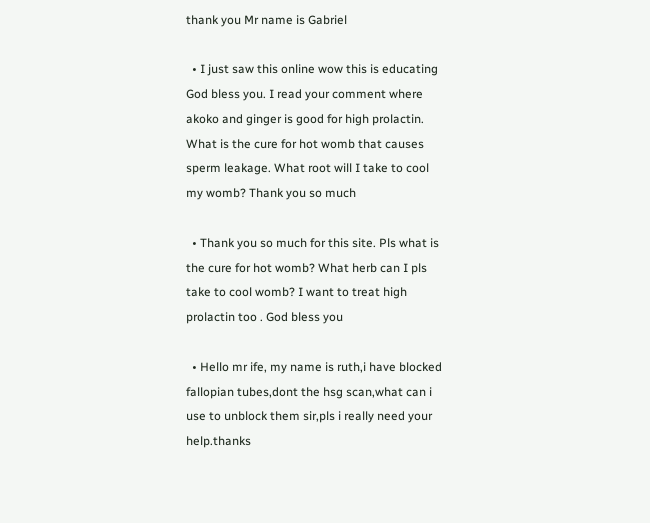thank you Mr name is Gabriel

  • I just saw this online wow this is educating God bless you. I read your comment where akoko and ginger is good for high prolactin. What is the cure for hot womb that causes sperm leakage. What root will I take to cool my womb? Thank you so much

  • Thank you so much for this site. Pls what is the cure for hot womb? What herb can I pls take to cool womb? I want to treat high prolactin too . God bless you

  • Hello mr ife, my name is ruth,i have blocked fallopian tubes,dont the hsg scan,what can i use to unblock them sir,pls i really need your help.thanks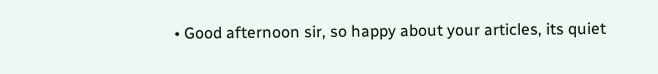• Good afternoon sir, so happy about your articles, its quiet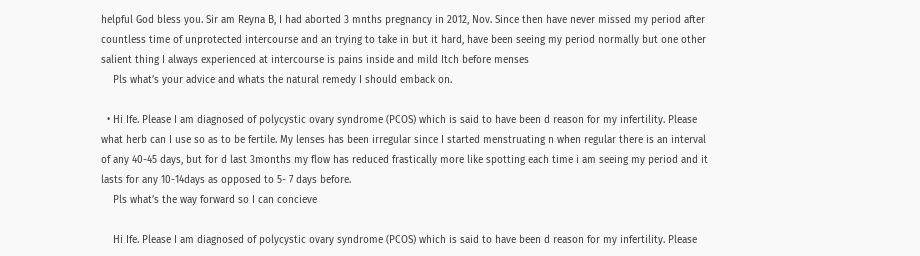helpful God bless you. Sir am Reyna B, I had aborted 3 mnths pregnancy in 2012, Nov. Since then have never missed my period after countless time of unprotected intercourse and an trying to take in but it hard, have been seeing my period normally but one other salient thing I always experienced at intercourse is pains inside and mild Itch before menses
    Pls what’s your advice and whats the natural remedy I should emback on.

  • Hi Ife. Please I am diagnosed of polycystic ovary syndrome (PCOS) which is said to have been d reason for my infertility. Please what herb can I use so as to be fertile. My lenses has been irregular since I started menstruating n when regular there is an interval of any 40-45 days, but for d last 3months my flow has reduced frastically more like spotting each time i am seeing my period and it lasts for any 10-14days as opposed to 5- 7 days before.
    Pls what’s the way forward so I can concieve

    Hi Ife. Please I am diagnosed of polycystic ovary syndrome (PCOS) which is said to have been d reason for my infertility. Please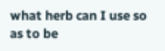what herb can I use so as to be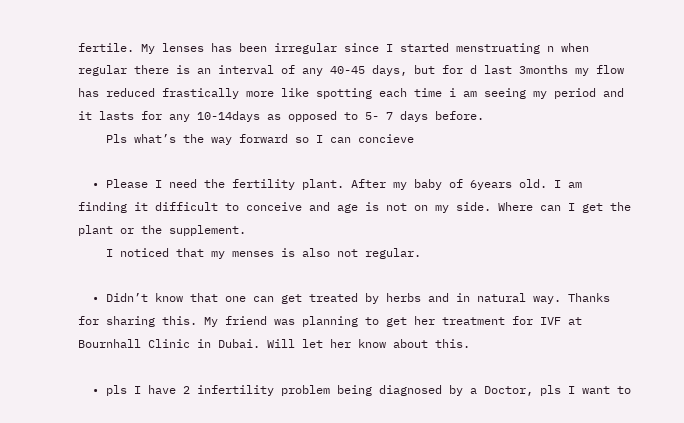fertile. My lenses has been irregular since I started menstruating n when regular there is an interval of any 40-45 days, but for d last 3months my flow has reduced frastically more like spotting each time i am seeing my period and it lasts for any 10-14days as opposed to 5- 7 days before.
    Pls what’s the way forward so I can concieve

  • Please I need the fertility plant. After my baby of 6years old. I am finding it difficult to conceive and age is not on my side. Where can I get the plant or the supplement.
    I noticed that my menses is also not regular.

  • Didn’t know that one can get treated by herbs and in natural way. Thanks for sharing this. My friend was planning to get her treatment for IVF at Bournhall Clinic in Dubai. Will let her know about this.

  • pls I have 2 infertility problem being diagnosed by a Doctor, pls I want to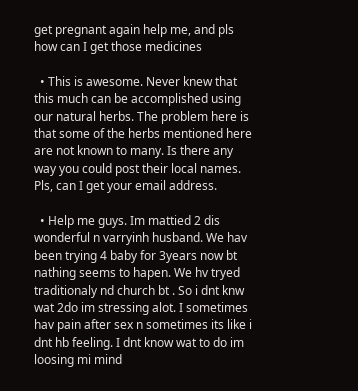get pregnant again help me, and pls how can I get those medicines

  • This is awesome. Never knew that this much can be accomplished using our natural herbs. The problem here is that some of the herbs mentioned here are not known to many. Is there any way you could post their local names. Pls, can I get your email address.

  • Help me guys. Im mattied 2 dis wonderful n varryinh husband. We hav been trying 4 baby for 3years now bt nathing seems to hapen. We hv tryed traditionaly nd church bt . So i dnt knw wat 2do im stressing alot. I sometimes hav pain after sex n sometimes its like i dnt hb feeling. I dnt know wat to do im loosing mi mind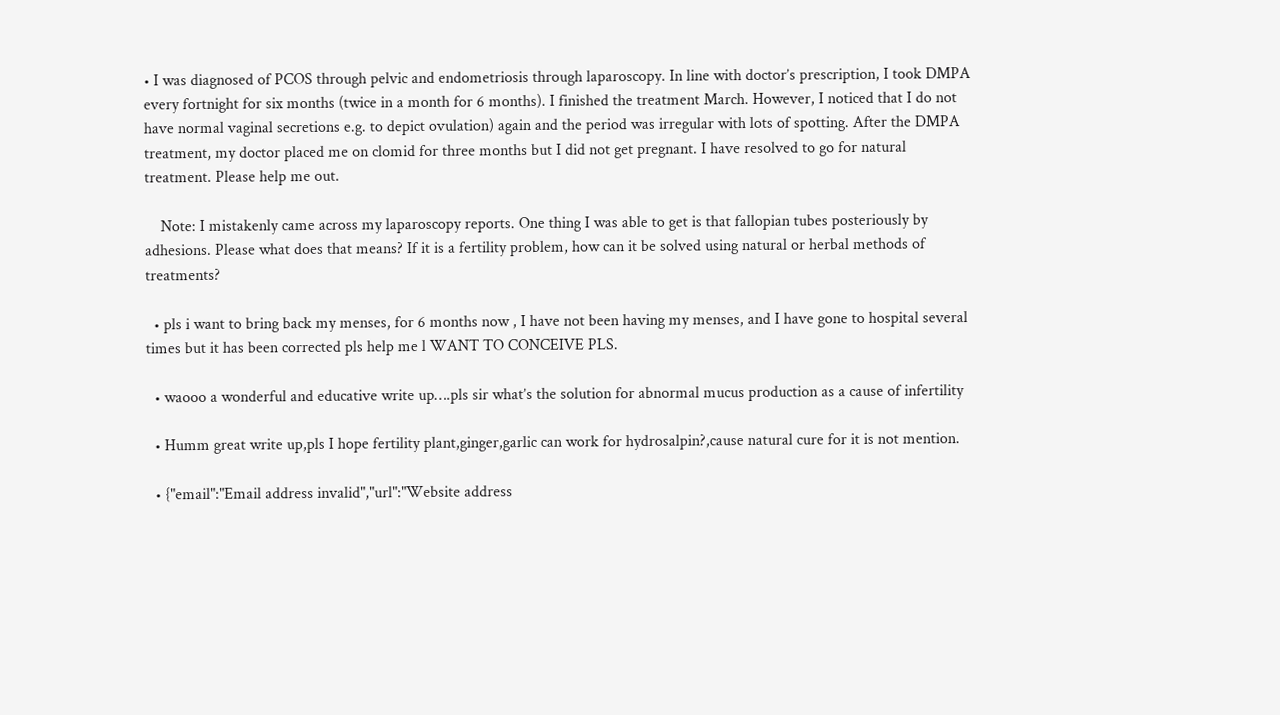• I was diagnosed of PCOS through pelvic and endometriosis through laparoscopy. In line with doctor’s prescription, I took DMPA every fortnight for six months (twice in a month for 6 months). I finished the treatment March. However, I noticed that I do not have normal vaginal secretions e.g. to depict ovulation) again and the period was irregular with lots of spotting. After the DMPA treatment, my doctor placed me on clomid for three months but I did not get pregnant. I have resolved to go for natural treatment. Please help me out.

    Note: I mistakenly came across my laparoscopy reports. One thing I was able to get is that fallopian tubes posteriously by adhesions. Please what does that means? If it is a fertility problem, how can it be solved using natural or herbal methods of treatments?

  • pls i want to bring back my menses, for 6 months now , I have not been having my menses, and I have gone to hospital several times but it has been corrected pls help me l WANT TO CONCEIVE PLS.

  • waooo a wonderful and educative write up….pls sir what’s the solution for abnormal mucus production as a cause of infertility

  • Humm great write up,pls I hope fertility plant,ginger,garlic can work for hydrosalpin?,cause natural cure for it is not mention.

  • {"email":"Email address invalid","url":"Website address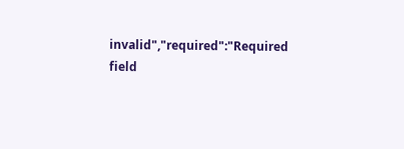invalid","required":"Required field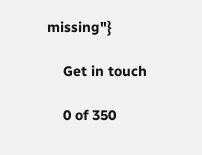missing"}

    Get in touch

    0 of 350